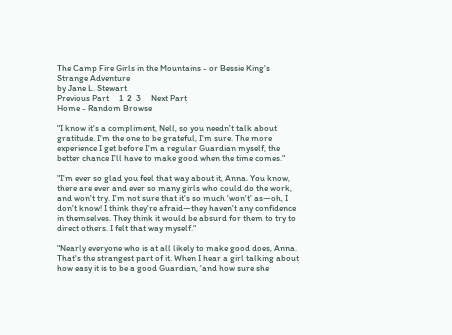The Camp Fire Girls in the Mountains - or Bessie King's Strange Adventure
by Jane L. Stewart
Previous Part     1  2  3     Next Part
Home - Random Browse

"I know it's a compliment, Nell, so you needn't talk about gratitude. I'm the one to be grateful, I'm sure. The more experience I get before I'm a regular Guardian myself, the better chance I'll have to make good when the time comes."

"I'm ever so glad you feel that way about it, Anna. You know, there are ever and ever so many girls who could do the work, and won't try. I'm not sure that it's so much 'won't' as—oh, I don't know! I think they're afraid—they haven't any confidence in themselves. They think it would be absurd for them to try to direct others. I felt that way myself."

"Nearly everyone who is at all likely to make good does, Anna. That's the strangest part of it. When I hear a girl talking about how easy it is to be a good Guardian, 'and how sure she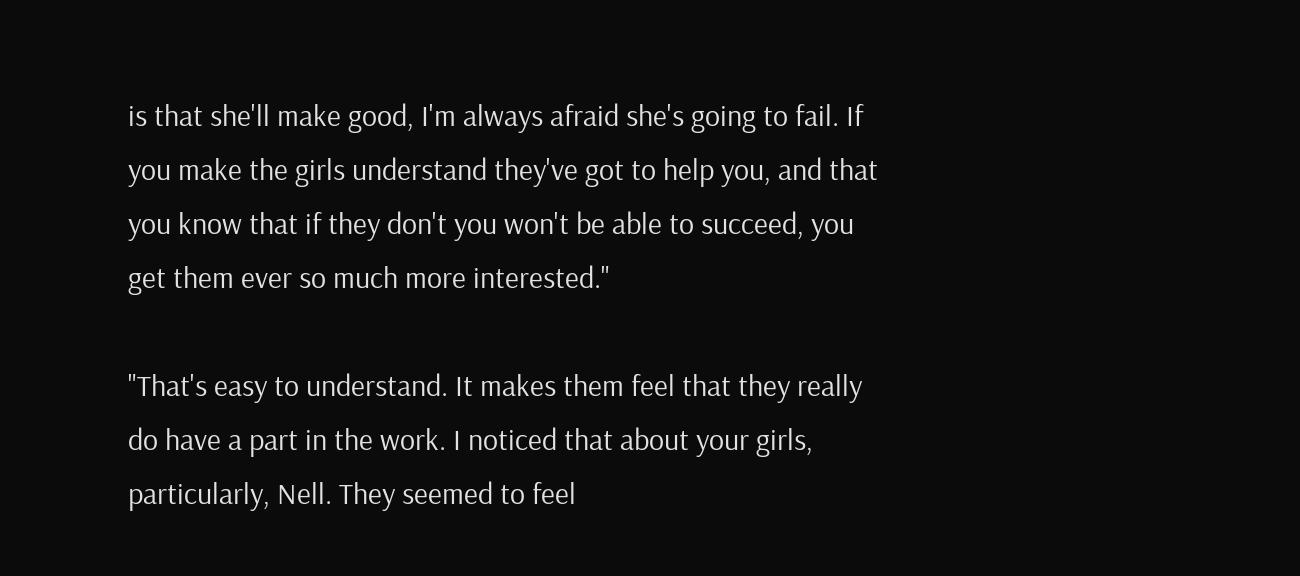is that she'll make good, I'm always afraid she's going to fail. If you make the girls understand they've got to help you, and that you know that if they don't you won't be able to succeed, you get them ever so much more interested."

"That's easy to understand. It makes them feel that they really do have a part in the work. I noticed that about your girls, particularly, Nell. They seemed to feel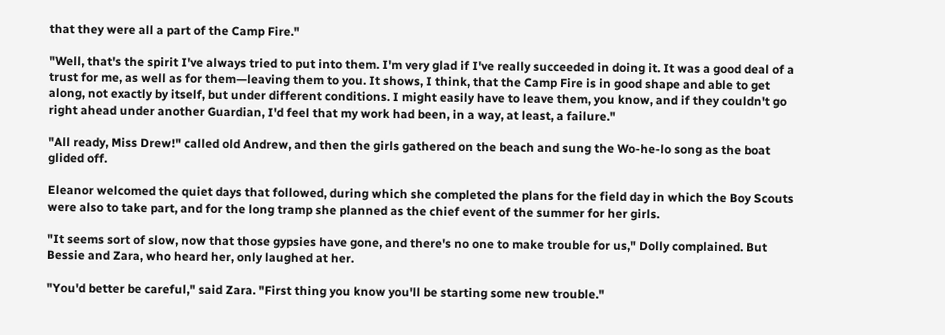that they were all a part of the Camp Fire."

"Well, that's the spirit I've always tried to put into them. I'm very glad if I've really succeeded in doing it. It was a good deal of a trust for me, as well as for them—leaving them to you. It shows, I think, that the Camp Fire is in good shape and able to get along, not exactly by itself, but under different conditions. I might easily have to leave them, you know, and if they couldn't go right ahead under another Guardian, I'd feel that my work had been, in a way, at least, a failure."

"All ready, Miss Drew!" called old Andrew, and then the girls gathered on the beach and sung the Wo-he-lo song as the boat glided off.

Eleanor welcomed the quiet days that followed, during which she completed the plans for the field day in which the Boy Scouts were also to take part, and for the long tramp she planned as the chief event of the summer for her girls.

"It seems sort of slow, now that those gypsies have gone, and there's no one to make trouble for us," Dolly complained. But Bessie and Zara, who heard her, only laughed at her.

"You'd better be careful," said Zara. "First thing you know you'll be starting some new trouble."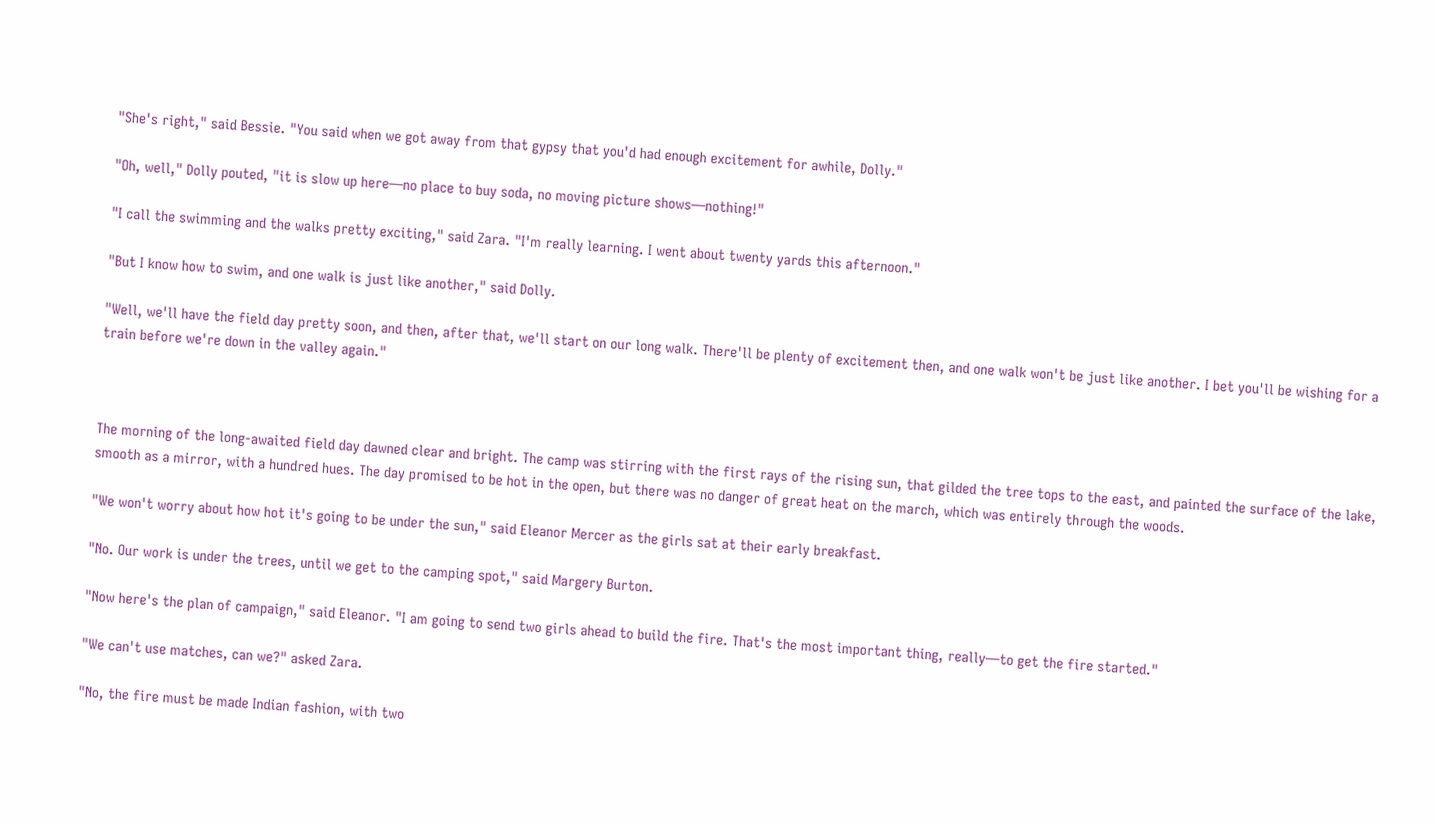"She's right," said Bessie. "You said when we got away from that gypsy that you'd had enough excitement for awhile, Dolly."

"Oh, well," Dolly pouted, "it is slow up here—no place to buy soda, no moving picture shows—nothing!"

"I call the swimming and the walks pretty exciting," said Zara. "I'm really learning. I went about twenty yards this afternoon."

"But I know how to swim, and one walk is just like another," said Dolly.

"Well, we'll have the field day pretty soon, and then, after that, we'll start on our long walk. There'll be plenty of excitement then, and one walk won't be just like another. I bet you'll be wishing for a train before we're down in the valley again."



The morning of the long-awaited field day dawned clear and bright. The camp was stirring with the first rays of the rising sun, that gilded the tree tops to the east, and painted the surface of the lake, smooth as a mirror, with a hundred hues. The day promised to be hot in the open, but there was no danger of great heat on the march, which was entirely through the woods.

"We won't worry about how hot it's going to be under the sun," said Eleanor Mercer as the girls sat at their early breakfast.

"No. Our work is under the trees, until we get to the camping spot," said Margery Burton.

"Now here's the plan of campaign," said Eleanor. "I am going to send two girls ahead to build the fire. That's the most important thing, really—to get the fire started."

"We can't use matches, can we?" asked Zara.

"No, the fire must be made Indian fashion, with two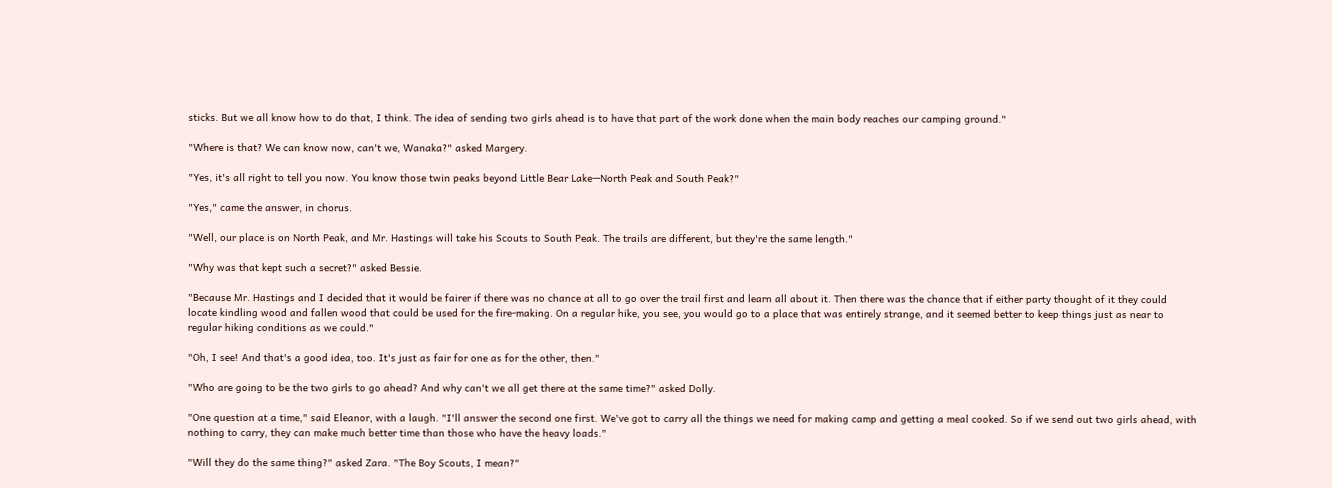sticks. But we all know how to do that, I think. The idea of sending two girls ahead is to have that part of the work done when the main body reaches our camping ground."

"Where is that? We can know now, can't we, Wanaka?" asked Margery.

"Yes, it's all right to tell you now. You know those twin peaks beyond Little Bear Lake—North Peak and South Peak?"

"Yes," came the answer, in chorus.

"Well, our place is on North Peak, and Mr. Hastings will take his Scouts to South Peak. The trails are different, but they're the same length."

"Why was that kept such a secret?" asked Bessie.

"Because Mr. Hastings and I decided that it would be fairer if there was no chance at all to go over the trail first and learn all about it. Then there was the chance that if either party thought of it they could locate kindling wood and fallen wood that could be used for the fire-making. On a regular hike, you see, you would go to a place that was entirely strange, and it seemed better to keep things just as near to regular hiking conditions as we could."

"Oh, I see! And that's a good idea, too. It's just as fair for one as for the other, then."

"Who are going to be the two girls to go ahead? And why can't we all get there at the same time?" asked Dolly.

"One question at a time," said Eleanor, with a laugh. "I'll answer the second one first. We've got to carry all the things we need for making camp and getting a meal cooked. So if we send out two girls ahead, with nothing to carry, they can make much better time than those who have the heavy loads."

"Will they do the same thing?" asked Zara. "The Boy Scouts, I mean?"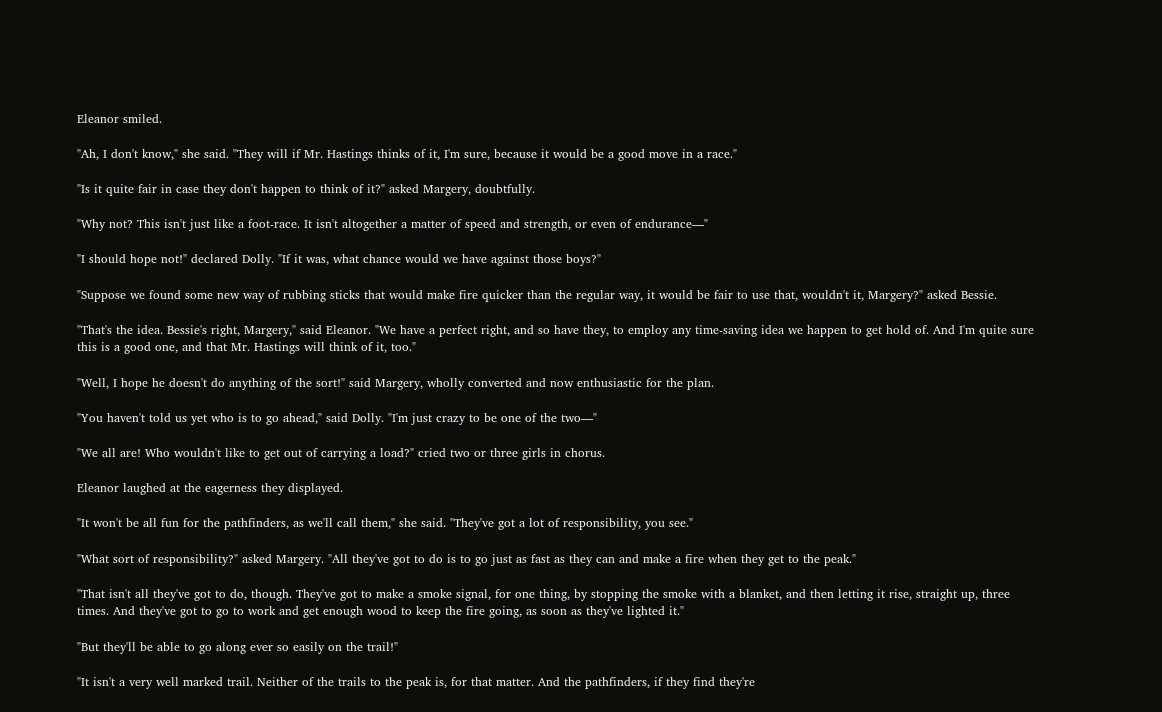Eleanor smiled.

"Ah, I don't know," she said. "They will if Mr. Hastings thinks of it, I'm sure, because it would be a good move in a race."

"Is it quite fair in case they don't happen to think of it?" asked Margery, doubtfully.

"Why not? This isn't just like a foot-race. It isn't altogether a matter of speed and strength, or even of endurance—"

"I should hope not!" declared Dolly. "If it was, what chance would we have against those boys?"

"Suppose we found some new way of rubbing sticks that would make fire quicker than the regular way, it would be fair to use that, wouldn't it, Margery?" asked Bessie.

"That's the idea. Bessie's right, Margery," said Eleanor. "We have a perfect right, and so have they, to employ any time-saving idea we happen to get hold of. And I'm quite sure this is a good one, and that Mr. Hastings will think of it, too."

"Well, I hope he doesn't do anything of the sort!" said Margery, wholly converted and now enthusiastic for the plan.

"You haven't told us yet who is to go ahead," said Dolly. "I'm just crazy to be one of the two—"

"We all are! Who wouldn't like to get out of carrying a load?" cried two or three girls in chorus.

Eleanor laughed at the eagerness they displayed.

"It won't be all fun for the pathfinders, as we'll call them," she said. "They've got a lot of responsibility, you see."

"What sort of responsibility?" asked Margery. "All they've got to do is to go just as fast as they can and make a fire when they get to the peak."

"That isn't all they've got to do, though. They've got to make a smoke signal, for one thing, by stopping the smoke with a blanket, and then letting it rise, straight up, three times. And they've got to go to work and get enough wood to keep the fire going, as soon as they've lighted it."

"But they'll be able to go along ever so easily on the trail!"

"It isn't a very well marked trail. Neither of the trails to the peak is, for that matter. And the pathfinders, if they find they're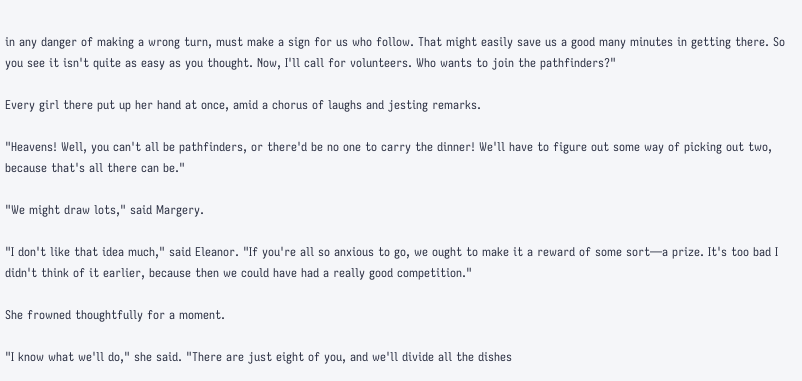in any danger of making a wrong turn, must make a sign for us who follow. That might easily save us a good many minutes in getting there. So you see it isn't quite as easy as you thought. Now, I'll call for volunteers. Who wants to join the pathfinders?"

Every girl there put up her hand at once, amid a chorus of laughs and jesting remarks.

"Heavens! Well, you can't all be pathfinders, or there'd be no one to carry the dinner! We'll have to figure out some way of picking out two, because that's all there can be."

"We might draw lots," said Margery.

"I don't like that idea much," said Eleanor. "If you're all so anxious to go, we ought to make it a reward of some sort—a prize. It's too bad I didn't think of it earlier, because then we could have had a really good competition."

She frowned thoughtfully for a moment.

"I know what we'll do," she said. "There are just eight of you, and we'll divide all the dishes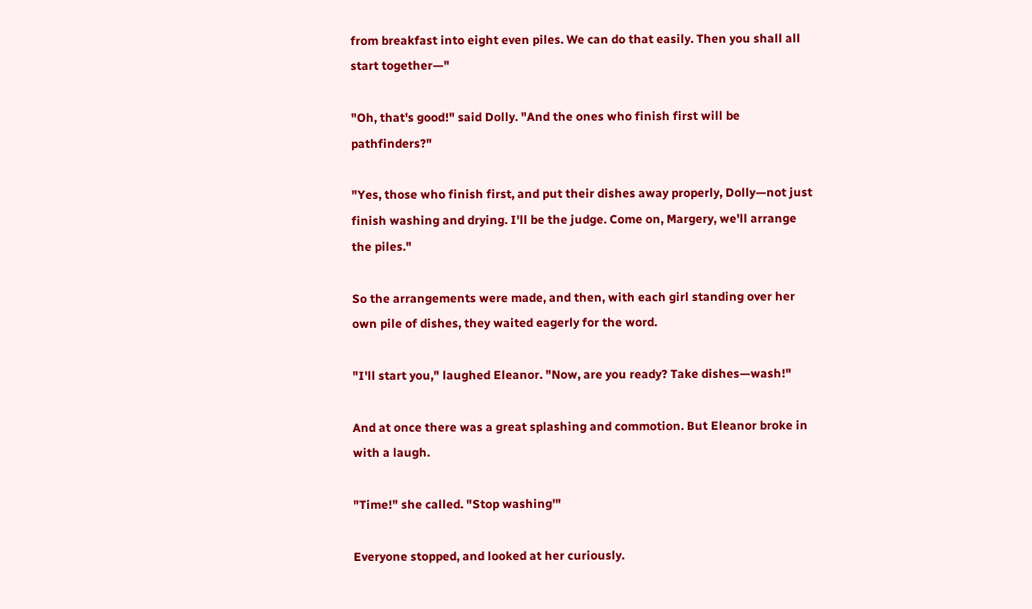from breakfast into eight even piles. We can do that easily. Then you shall all start together—"

"Oh, that's good!" said Dolly. "And the ones who finish first will be pathfinders?"

"Yes, those who finish first, and put their dishes away properly, Dolly—not just finish washing and drying. I'll be the judge. Come on, Margery, we'll arrange the piles."

So the arrangements were made, and then, with each girl standing over her own pile of dishes, they waited eagerly for the word.

"I'll start you," laughed Eleanor. "Now, are you ready? Take dishes—wash!"

And at once there was a great splashing and commotion. But Eleanor broke in with a laugh.

"Time!" she called. "Stop washing'"

Everyone stopped, and looked at her curiously.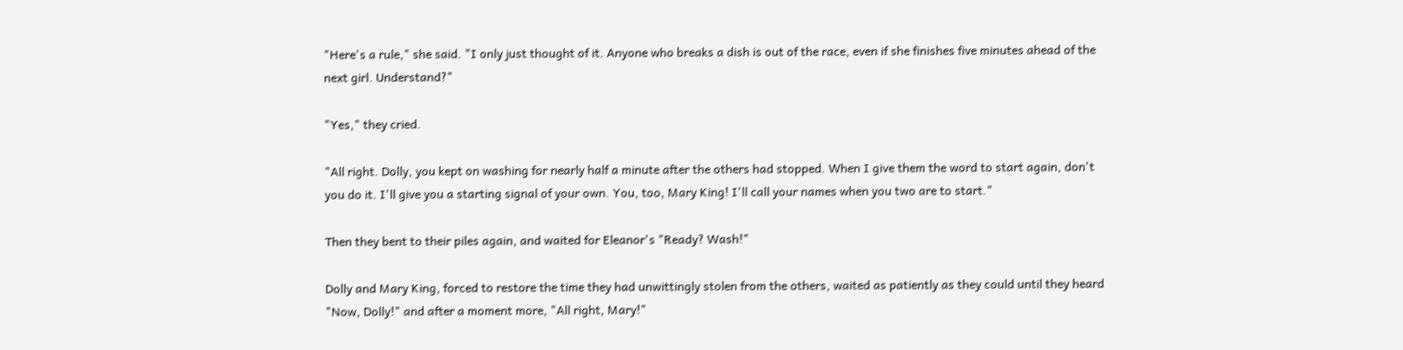"Here's a rule," she said. "I only just thought of it. Anyone who breaks a dish is out of the race, even if she finishes five minutes ahead of the next girl. Understand?"

"Yes," they cried.

"All right. Dolly, you kept on washing for nearly half a minute after the others had stopped. When I give them the word to start again, don't you do it. I'll give you a starting signal of your own. You, too, Mary King! I'll call your names when you two are to start."

Then they bent to their piles again, and waited for Eleanor's "Ready? Wash!"

Dolly and Mary King, forced to restore the time they had unwittingly stolen from the others, waited as patiently as they could until they heard "Now, Dolly!" and after a moment more, "All right, Mary!"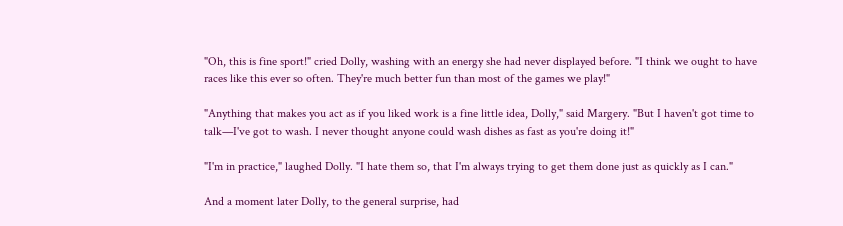"Oh, this is fine sport!" cried Dolly, washing with an energy she had never displayed before. "I think we ought to have races like this ever so often. They're much better fun than most of the games we play!"

"Anything that makes you act as if you liked work is a fine little idea, Dolly," said Margery. "But I haven't got time to talk—I've got to wash. I never thought anyone could wash dishes as fast as you're doing it!"

"I'm in practice," laughed Dolly. "I hate them so, that I'm always trying to get them done just as quickly as I can."

And a moment later Dolly, to the general surprise, had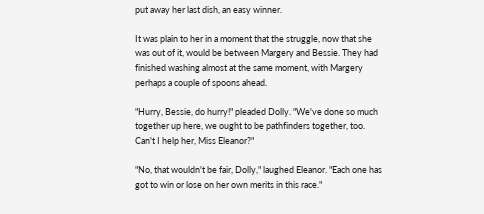put away her last dish, an easy winner.

It was plain to her in a moment that the struggle, now that she was out of it, would be between Margery and Bessie. They had finished washing almost at the same moment, with Margery perhaps a couple of spoons ahead.

"Hurry, Bessie, do hurry!" pleaded Dolly. "We've done so much together up here, we ought to be pathfinders together, too. Can't I help her, Miss Eleanor?"

"No, that wouldn't be fair, Dolly," laughed Eleanor. "Each one has got to win or lose on her own merits in this race."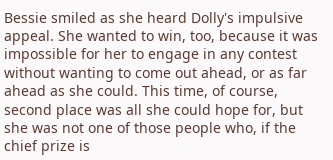Bessie smiled as she heard Dolly's impulsive appeal. She wanted to win, too, because it was impossible for her to engage in any contest without wanting to come out ahead, or as far ahead as she could. This time, of course, second place was all she could hope for, but she was not one of those people who, if the chief prize is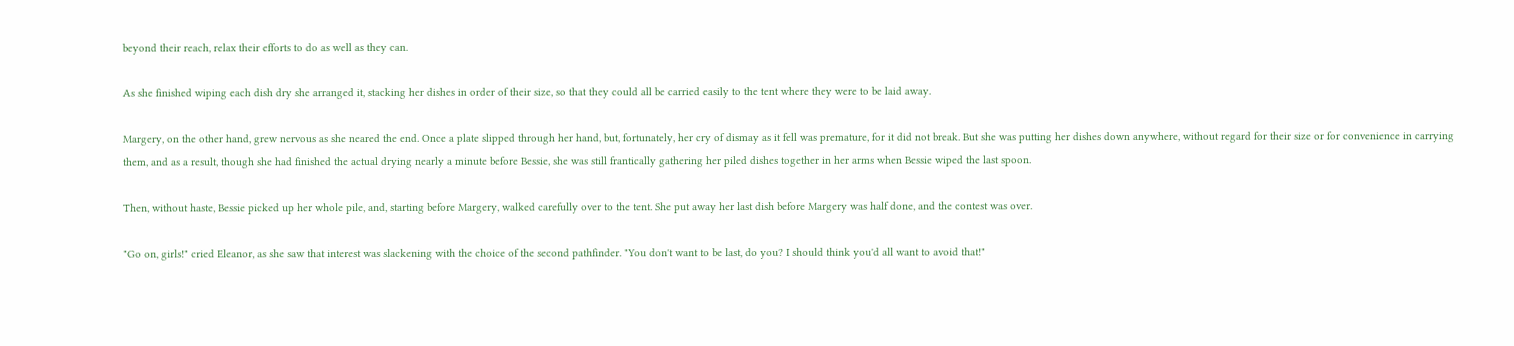beyond their reach, relax their efforts to do as well as they can.

As she finished wiping each dish dry she arranged it, stacking her dishes in order of their size, so that they could all be carried easily to the tent where they were to be laid away.

Margery, on the other hand, grew nervous as she neared the end. Once a plate slipped through her hand, but, fortunately, her cry of dismay as it fell was premature, for it did not break. But she was putting her dishes down anywhere, without regard for their size or for convenience in carrying them, and as a result, though she had finished the actual drying nearly a minute before Bessie, she was still frantically gathering her piled dishes together in her arms when Bessie wiped the last spoon.

Then, without haste, Bessie picked up her whole pile, and, starting before Margery, walked carefully over to the tent. She put away her last dish before Margery was half done, and the contest was over.

"Go on, girls!" cried Eleanor, as she saw that interest was slackening with the choice of the second pathfinder. "You don't want to be last, do you? I should think you'd all want to avoid that!"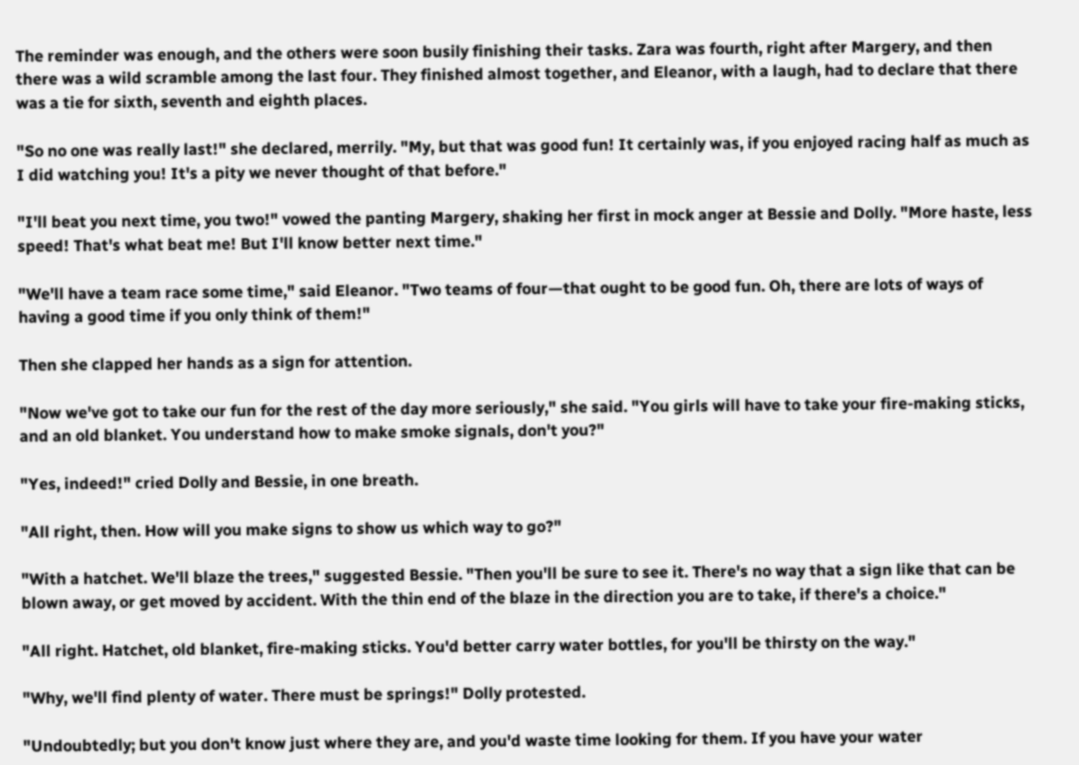The reminder was enough, and the others were soon busily finishing their tasks. Zara was fourth, right after Margery, and then there was a wild scramble among the last four. They finished almost together, and Eleanor, with a laugh, had to declare that there was a tie for sixth, seventh and eighth places.

"So no one was really last!" she declared, merrily. "My, but that was good fun! It certainly was, if you enjoyed racing half as much as I did watching you! It's a pity we never thought of that before."

"I'll beat you next time, you two!" vowed the panting Margery, shaking her first in mock anger at Bessie and Dolly. "More haste, less speed! That's what beat me! But I'll know better next time."

"We'll have a team race some time," said Eleanor. "Two teams of four—that ought to be good fun. Oh, there are lots of ways of having a good time if you only think of them!"

Then she clapped her hands as a sign for attention.

"Now we've got to take our fun for the rest of the day more seriously," she said. "You girls will have to take your fire-making sticks, and an old blanket. You understand how to make smoke signals, don't you?"

"Yes, indeed!" cried Dolly and Bessie, in one breath.

"All right, then. How will you make signs to show us which way to go?"

"With a hatchet. We'll blaze the trees," suggested Bessie. "Then you'll be sure to see it. There's no way that a sign like that can be blown away, or get moved by accident. With the thin end of the blaze in the direction you are to take, if there's a choice."

"All right. Hatchet, old blanket, fire-making sticks. You'd better carry water bottles, for you'll be thirsty on the way."

"Why, we'll find plenty of water. There must be springs!" Dolly protested.

"Undoubtedly; but you don't know just where they are, and you'd waste time looking for them. If you have your water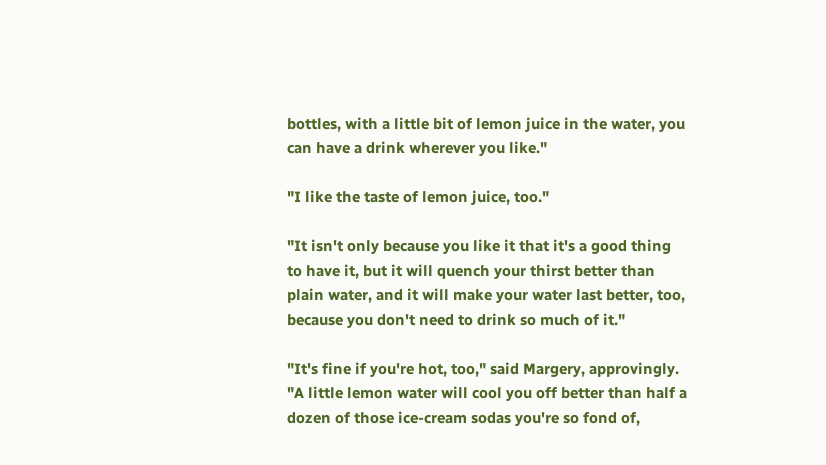bottles, with a little bit of lemon juice in the water, you can have a drink wherever you like."

"I like the taste of lemon juice, too."

"It isn't only because you like it that it's a good thing to have it, but it will quench your thirst better than plain water, and it will make your water last better, too, because you don't need to drink so much of it."

"It's fine if you're hot, too," said Margery, approvingly. "A little lemon water will cool you off better than half a dozen of those ice-cream sodas you're so fond of,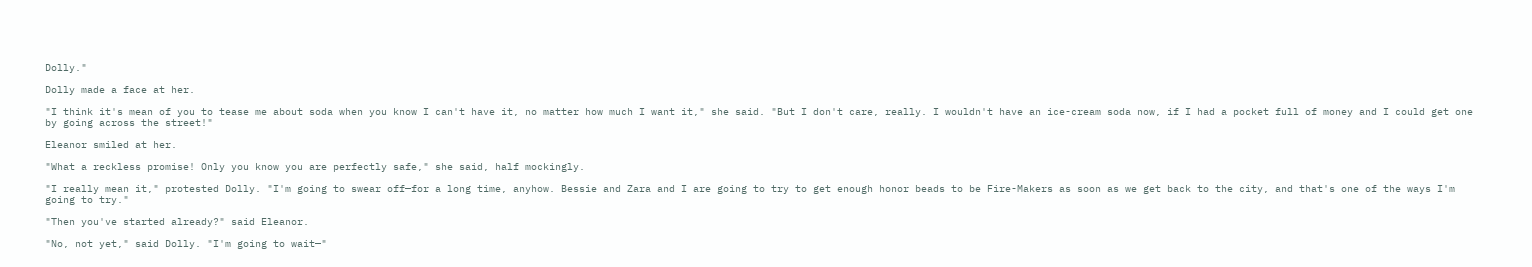Dolly."

Dolly made a face at her.

"I think it's mean of you to tease me about soda when you know I can't have it, no matter how much I want it," she said. "But I don't care, really. I wouldn't have an ice-cream soda now, if I had a pocket full of money and I could get one by going across the street!"

Eleanor smiled at her.

"What a reckless promise! Only you know you are perfectly safe," she said, half mockingly.

"I really mean it," protested Dolly. "I'm going to swear off—for a long time, anyhow. Bessie and Zara and I are going to try to get enough honor beads to be Fire-Makers as soon as we get back to the city, and that's one of the ways I'm going to try."

"Then you've started already?" said Eleanor.

"No, not yet," said Dolly. "I'm going to wait—"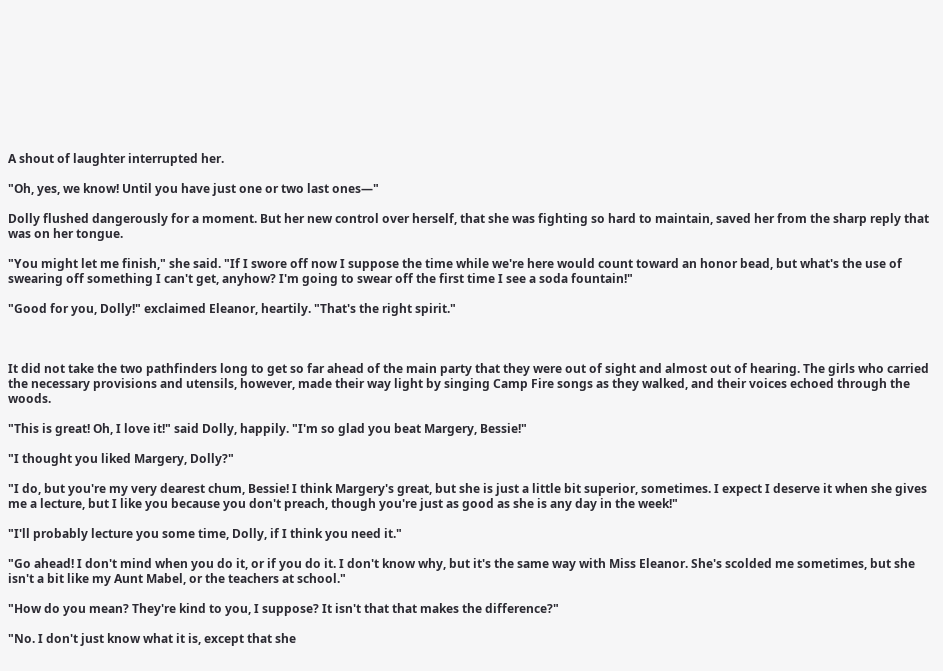A shout of laughter interrupted her.

"Oh, yes, we know! Until you have just one or two last ones—"

Dolly flushed dangerously for a moment. But her new control over herself, that she was fighting so hard to maintain, saved her from the sharp reply that was on her tongue.

"You might let me finish," she said. "If I swore off now I suppose the time while we're here would count toward an honor bead, but what's the use of swearing off something I can't get, anyhow? I'm going to swear off the first time I see a soda fountain!"

"Good for you, Dolly!" exclaimed Eleanor, heartily. "That's the right spirit."



It did not take the two pathfinders long to get so far ahead of the main party that they were out of sight and almost out of hearing. The girls who carried the necessary provisions and utensils, however, made their way light by singing Camp Fire songs as they walked, and their voices echoed through the woods.

"This is great! Oh, I love it!" said Dolly, happily. "I'm so glad you beat Margery, Bessie!"

"I thought you liked Margery, Dolly?"

"I do, but you're my very dearest chum, Bessie! I think Margery's great, but she is just a little bit superior, sometimes. I expect I deserve it when she gives me a lecture, but I like you because you don't preach, though you're just as good as she is any day in the week!"

"I'll probably lecture you some time, Dolly, if I think you need it."

"Go ahead! I don't mind when you do it, or if you do it. I don't know why, but it's the same way with Miss Eleanor. She's scolded me sometimes, but she isn't a bit like my Aunt Mabel, or the teachers at school."

"How do you mean? They're kind to you, I suppose? It isn't that that makes the difference?"

"No. I don't just know what it is, except that she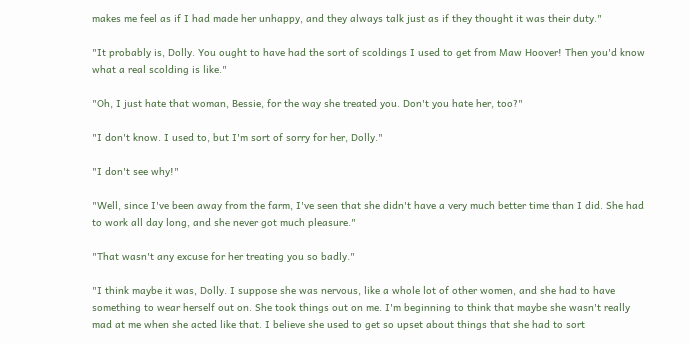makes me feel as if I had made her unhappy, and they always talk just as if they thought it was their duty."

"It probably is, Dolly. You ought to have had the sort of scoldings I used to get from Maw Hoover! Then you'd know what a real scolding is like."

"Oh, I just hate that woman, Bessie, for the way she treated you. Don't you hate her, too?"

"I don't know. I used to, but I'm sort of sorry for her, Dolly."

"I don't see why!"

"Well, since I've been away from the farm, I've seen that she didn't have a very much better time than I did. She had to work all day long, and she never got much pleasure."

"That wasn't any excuse for her treating you so badly."

"I think maybe it was, Dolly. I suppose she was nervous, like a whole lot of other women, and she had to have something to wear herself out on. She took things out on me. I'm beginning to think that maybe she wasn't really mad at me when she acted like that. I believe she used to get so upset about things that she had to sort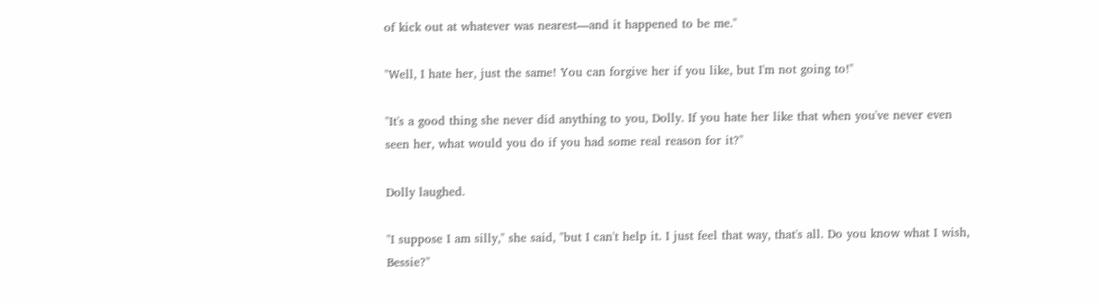of kick out at whatever was nearest—and it happened to be me."

"Well, I hate her, just the same! You can forgive her if you like, but I'm not going to!"

"It's a good thing she never did anything to you, Dolly. If you hate her like that when you've never even seen her, what would you do if you had some real reason for it?"

Dolly laughed.

"I suppose I am silly," she said, "but I can't help it. I just feel that way, that's all. Do you know what I wish, Bessie?"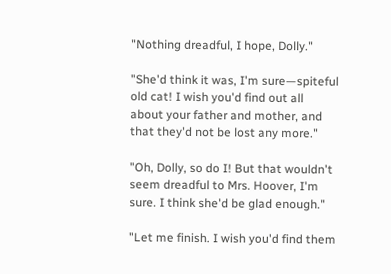"Nothing dreadful, I hope, Dolly."

"She'd think it was, I'm sure—spiteful old cat! I wish you'd find out all about your father and mother, and that they'd not be lost any more."

"Oh, Dolly, so do I! But that wouldn't seem dreadful to Mrs. Hoover, I'm sure. I think she'd be glad enough."

"Let me finish. I wish you'd find them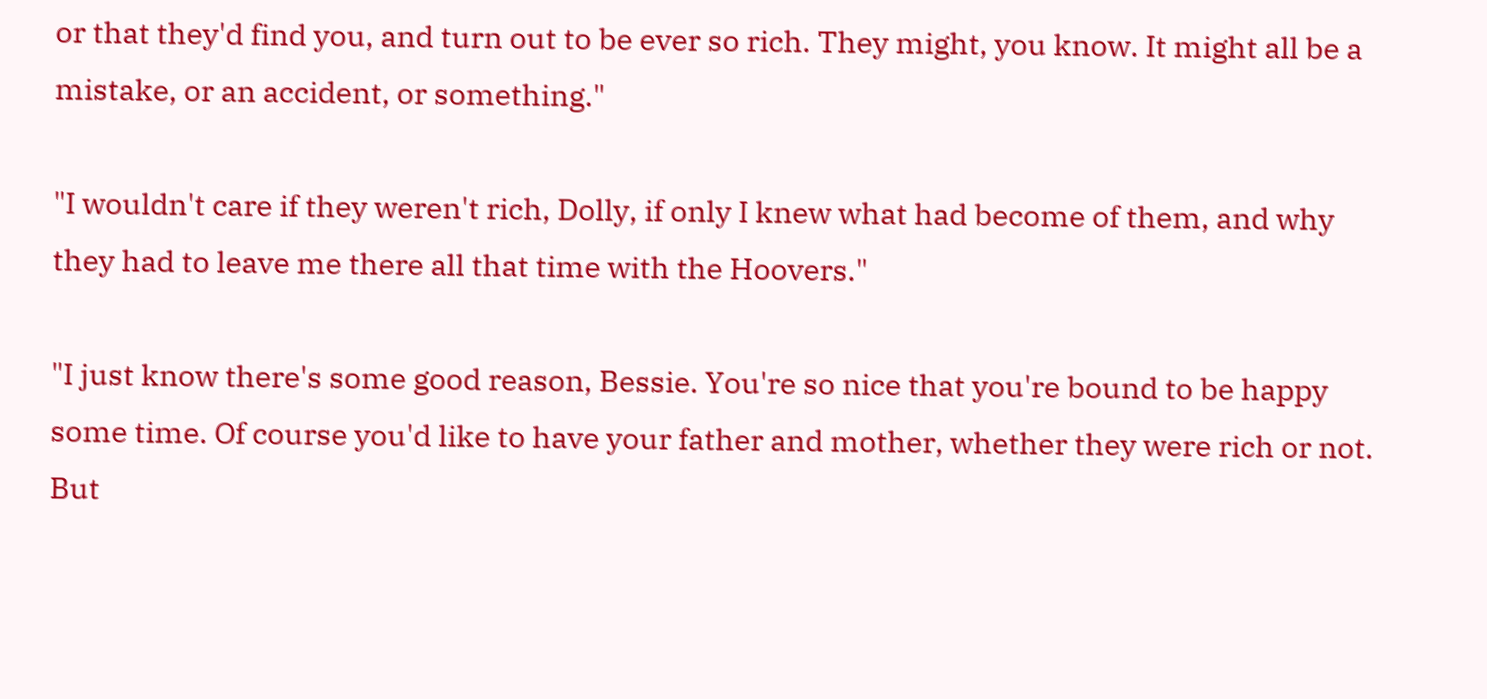or that they'd find you, and turn out to be ever so rich. They might, you know. It might all be a mistake, or an accident, or something."

"I wouldn't care if they weren't rich, Dolly, if only I knew what had become of them, and why they had to leave me there all that time with the Hoovers."

"I just know there's some good reason, Bessie. You're so nice that you're bound to be happy some time. Of course you'd like to have your father and mother, whether they were rich or not. But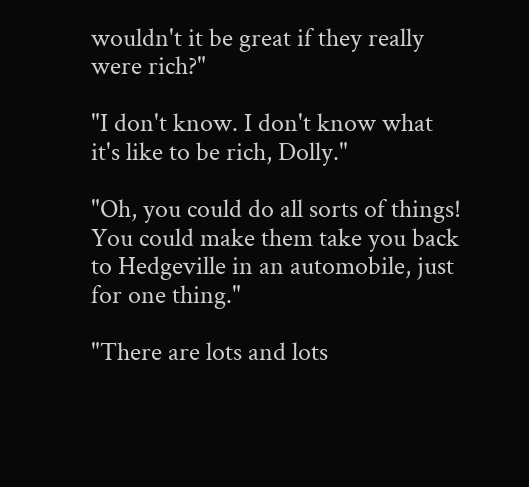wouldn't it be great if they really were rich?"

"I don't know. I don't know what it's like to be rich, Dolly."

"Oh, you could do all sorts of things! You could make them take you back to Hedgeville in an automobile, just for one thing."

"There are lots and lots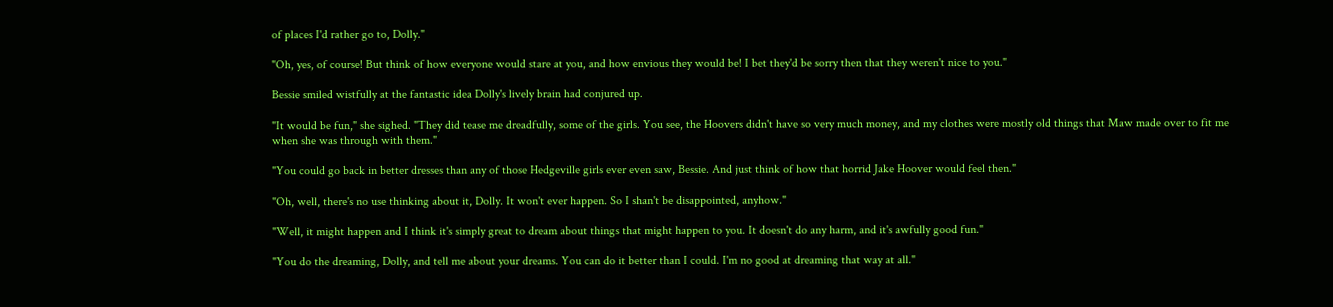of places I'd rather go to, Dolly."

"Oh, yes, of course! But think of how everyone would stare at you, and how envious they would be! I bet they'd be sorry then that they weren't nice to you."

Bessie smiled wistfully at the fantastic idea Dolly's lively brain had conjured up.

"It would be fun," she sighed. "They did tease me dreadfully, some of the girls. You see, the Hoovers didn't have so very much money, and my clothes were mostly old things that Maw made over to fit me when she was through with them."

"You could go back in better dresses than any of those Hedgeville girls ever even saw, Bessie. And just think of how that horrid Jake Hoover would feel then."

"Oh, well, there's no use thinking about it, Dolly. It won't ever happen. So I shan't be disappointed, anyhow."

"Well, it might happen and I think it's simply great to dream about things that might happen to you. It doesn't do any harm, and it's awfully good fun."

"You do the dreaming, Dolly, and tell me about your dreams. You can do it better than I could. I'm no good at dreaming that way at all."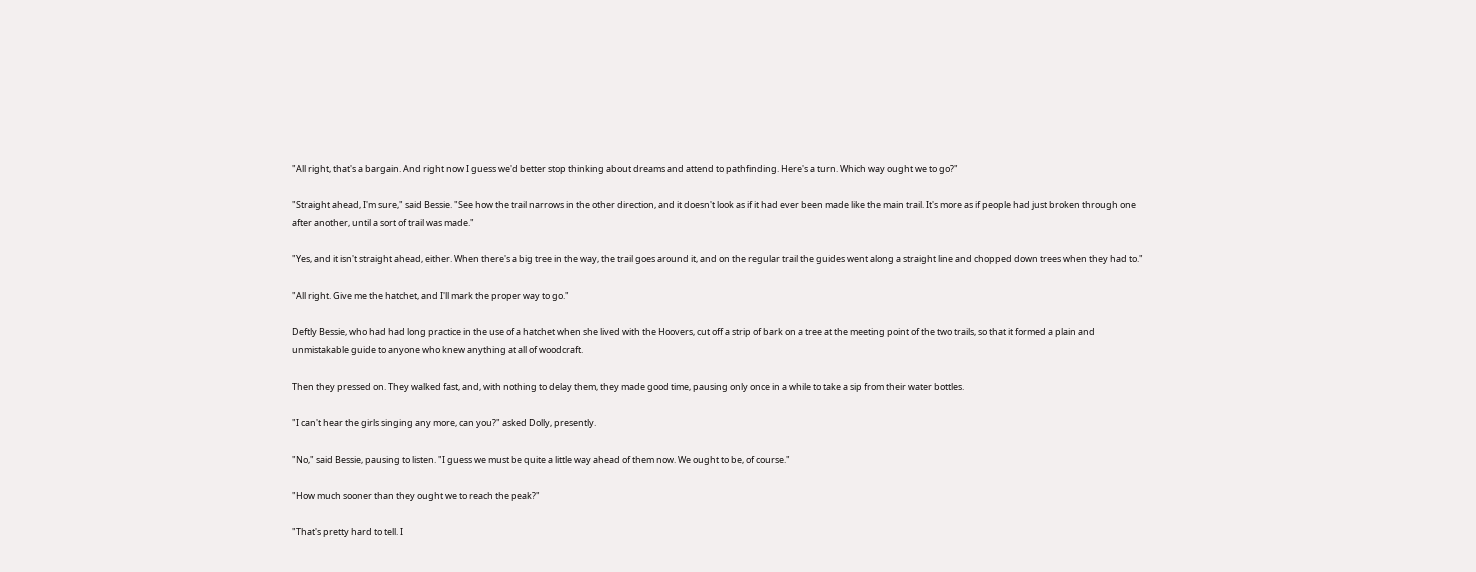"All right, that's a bargain. And right now I guess we'd better stop thinking about dreams and attend to pathfinding. Here's a turn. Which way ought we to go?"

"Straight ahead, I'm sure," said Bessie. "See how the trail narrows in the other direction, and it doesn't look as if it had ever been made like the main trail. It's more as if people had just broken through one after another, until a sort of trail was made."

"Yes, and it isn't straight ahead, either. When there's a big tree in the way, the trail goes around it, and on the regular trail the guides went along a straight line and chopped down trees when they had to."

"All right. Give me the hatchet, and I'll mark the proper way to go."

Deftly Bessie, who had had long practice in the use of a hatchet when she lived with the Hoovers, cut off a strip of bark on a tree at the meeting point of the two trails, so that it formed a plain and unmistakable guide to anyone who knew anything at all of woodcraft.

Then they pressed on. They walked fast, and, with nothing to delay them, they made good time, pausing only once in a while to take a sip from their water bottles.

"I can't hear the girls singing any more, can you?" asked Dolly, presently.

"No," said Bessie, pausing to listen. "I guess we must be quite a little way ahead of them now. We ought to be, of course."

"How much sooner than they ought we to reach the peak?"

"That's pretty hard to tell. I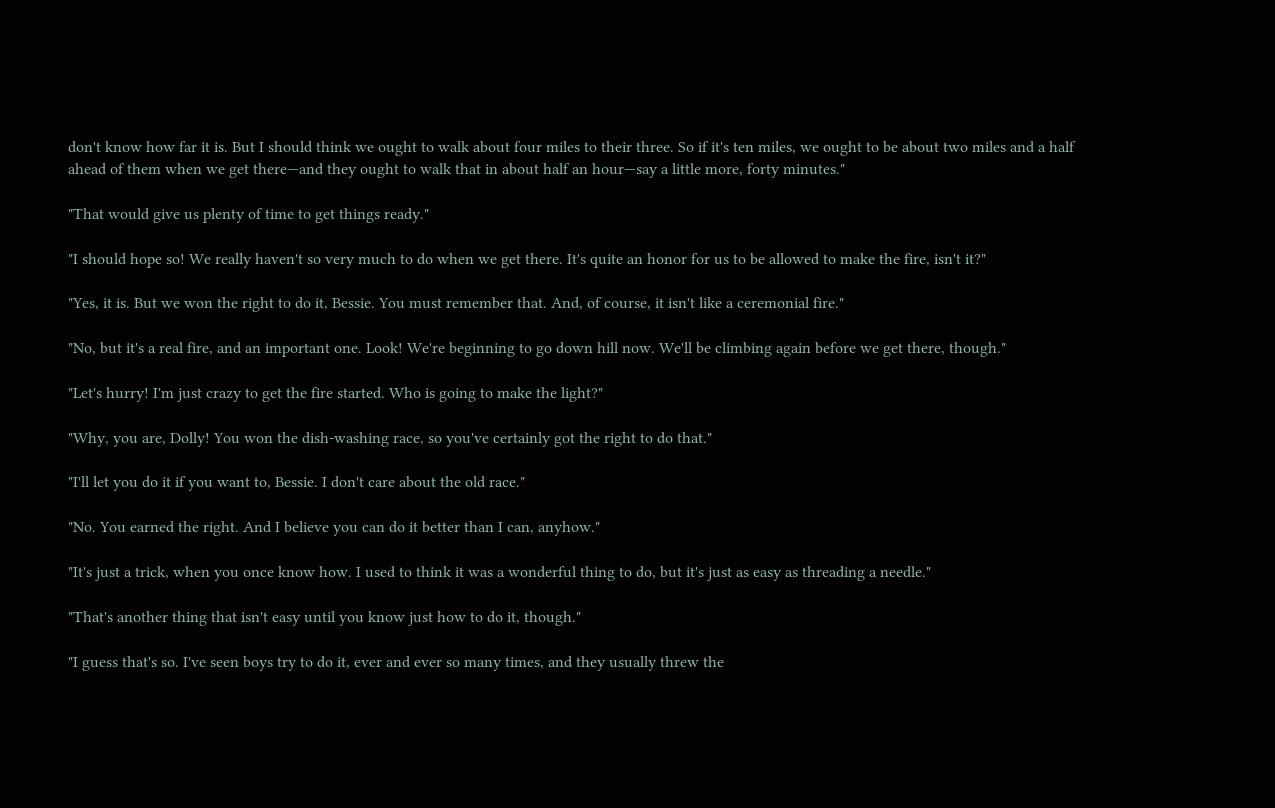don't know how far it is. But I should think we ought to walk about four miles to their three. So if it's ten miles, we ought to be about two miles and a half ahead of them when we get there—and they ought to walk that in about half an hour—say a little more, forty minutes."

"That would give us plenty of time to get things ready."

"I should hope so! We really haven't so very much to do when we get there. It's quite an honor for us to be allowed to make the fire, isn't it?"

"Yes, it is. But we won the right to do it, Bessie. You must remember that. And, of course, it isn't like a ceremonial fire."

"No, but it's a real fire, and an important one. Look! We're beginning to go down hill now. We'll be climbing again before we get there, though."

"Let's hurry! I'm just crazy to get the fire started. Who is going to make the light?"

"Why, you are, Dolly! You won the dish-washing race, so you've certainly got the right to do that."

"I'll let you do it if you want to, Bessie. I don't care about the old race."

"No. You earned the right. And I believe you can do it better than I can, anyhow."

"It's just a trick, when you once know how. I used to think it was a wonderful thing to do, but it's just as easy as threading a needle."

"That's another thing that isn't easy until you know just how to do it, though."

"I guess that's so. I've seen boys try to do it, ever and ever so many times, and they usually threw the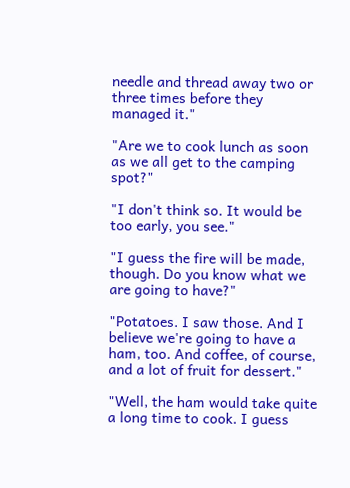needle and thread away two or three times before they managed it."

"Are we to cook lunch as soon as we all get to the camping spot?"

"I don't think so. It would be too early, you see."

"I guess the fire will be made, though. Do you know what we are going to have?"

"Potatoes. I saw those. And I believe we're going to have a ham, too. And coffee, of course, and a lot of fruit for dessert."

"Well, the ham would take quite a long time to cook. I guess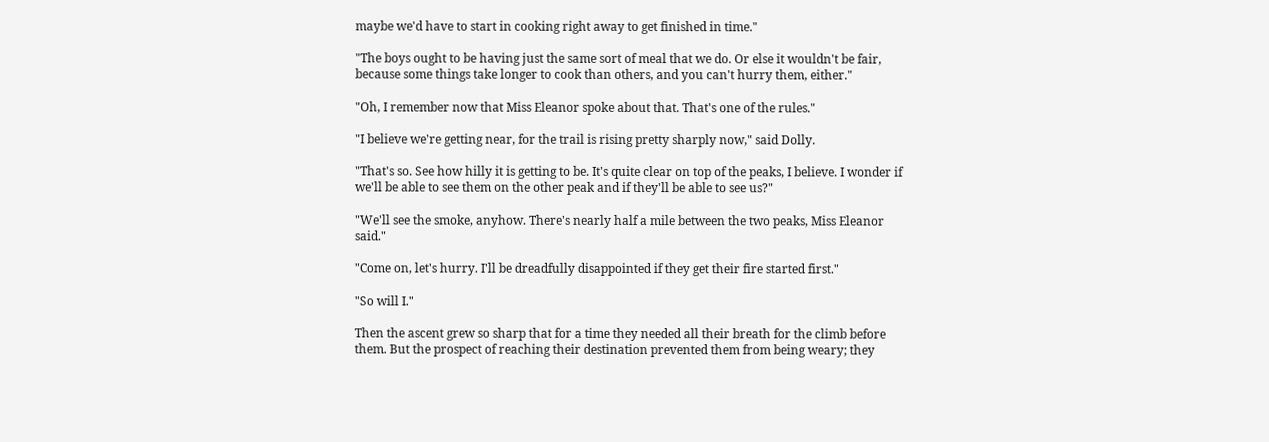maybe we'd have to start in cooking right away to get finished in time."

"The boys ought to be having just the same sort of meal that we do. Or else it wouldn't be fair, because some things take longer to cook than others, and you can't hurry them, either."

"Oh, I remember now that Miss Eleanor spoke about that. That's one of the rules."

"I believe we're getting near, for the trail is rising pretty sharply now," said Dolly.

"That's so. See how hilly it is getting to be. It's quite clear on top of the peaks, I believe. I wonder if we'll be able to see them on the other peak and if they'll be able to see us?"

"We'll see the smoke, anyhow. There's nearly half a mile between the two peaks, Miss Eleanor said."

"Come on, let's hurry. I'll be dreadfully disappointed if they get their fire started first."

"So will I."

Then the ascent grew so sharp that for a time they needed all their breath for the climb before them. But the prospect of reaching their destination prevented them from being weary; they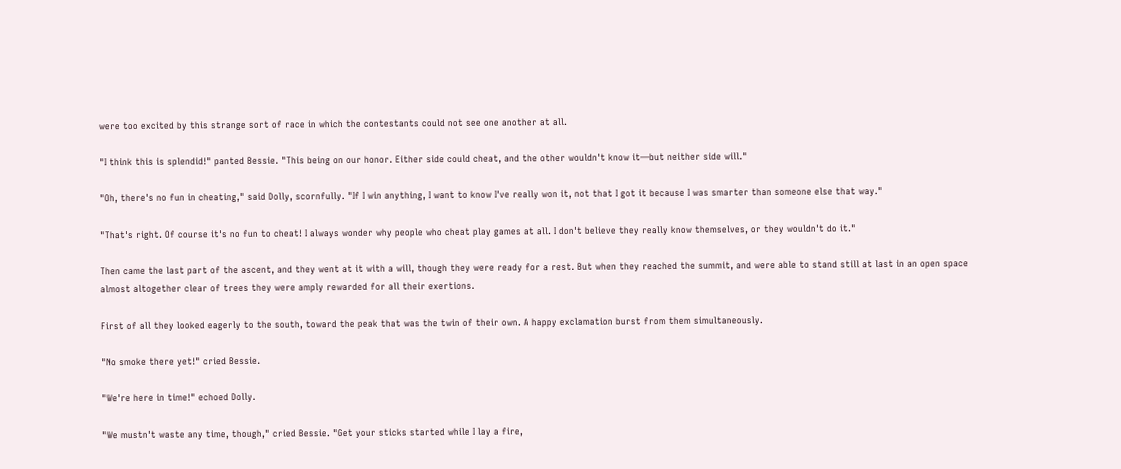were too excited by this strange sort of race in which the contestants could not see one another at all.

"I think this is splendid!" panted Bessie. "This being on our honor. Either side could cheat, and the other wouldn't know it—but neither side will."

"Oh, there's no fun in cheating," said Dolly, scornfully. "If I win anything, I want to know I've really won it, not that I got it because I was smarter than someone else that way."

"That's right. Of course it's no fun to cheat! I always wonder why people who cheat play games at all. I don't believe they really know themselves, or they wouldn't do it."

Then came the last part of the ascent, and they went at it with a will, though they were ready for a rest. But when they reached the summit, and were able to stand still at last in an open space almost altogether clear of trees they were amply rewarded for all their exertions.

First of all they looked eagerly to the south, toward the peak that was the twin of their own. A happy exclamation burst from them simultaneously.

"No smoke there yet!" cried Bessie.

"We're here in time!" echoed Dolly.

"We mustn't waste any time, though," cried Bessie. "Get your sticks started while I lay a fire,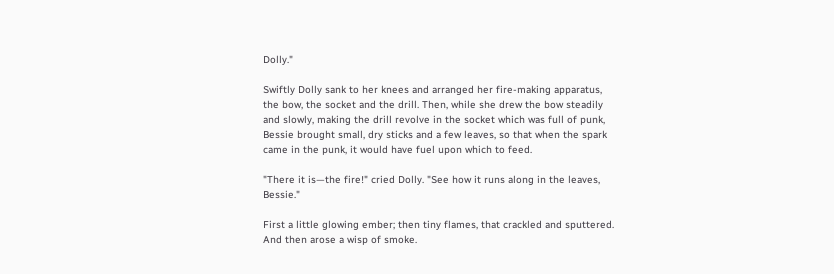Dolly."

Swiftly Dolly sank to her knees and arranged her fire-making apparatus, the bow, the socket and the drill. Then, while she drew the bow steadily and slowly, making the drill revolve in the socket which was full of punk, Bessie brought small, dry sticks and a few leaves, so that when the spark came in the punk, it would have fuel upon which to feed.

"There it is—the fire!" cried Dolly. "See how it runs along in the leaves, Bessie."

First a little glowing ember; then tiny flames, that crackled and sputtered. And then arose a wisp of smoke.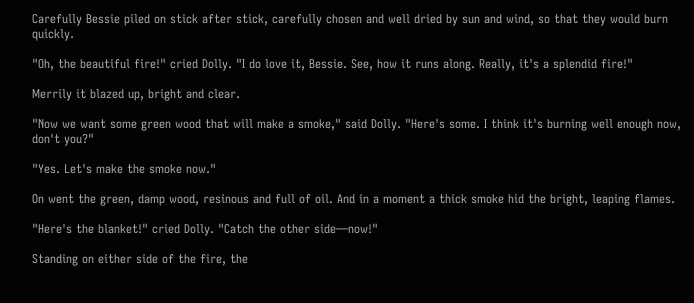Carefully Bessie piled on stick after stick, carefully chosen and well dried by sun and wind, so that they would burn quickly.

"Oh, the beautiful fire!" cried Dolly. "I do love it, Bessie. See, how it runs along. Really, it's a splendid fire!"

Merrily it blazed up, bright and clear.

"Now we want some green wood that will make a smoke," said Dolly. "Here's some. I think it's burning well enough now, don't you?"

"Yes. Let's make the smoke now."

On went the green, damp wood, resinous and full of oil. And in a moment a thick smoke hid the bright, leaping flames.

"Here's the blanket!" cried Dolly. "Catch the other side—now!"

Standing on either side of the fire, the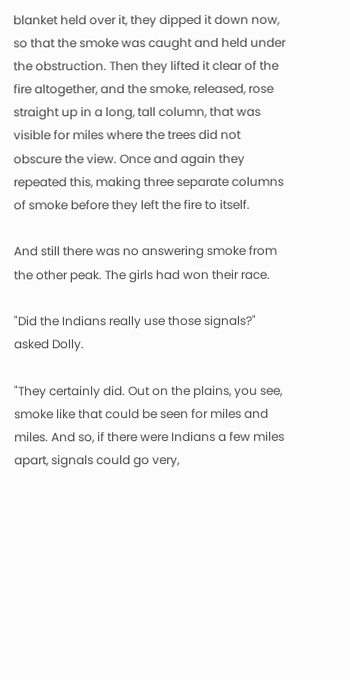blanket held over it, they dipped it down now, so that the smoke was caught and held under the obstruction. Then they lifted it clear of the fire altogether, and the smoke, released, rose straight up in a long, tall column, that was visible for miles where the trees did not obscure the view. Once and again they repeated this, making three separate columns of smoke before they left the fire to itself.

And still there was no answering smoke from the other peak. The girls had won their race.

"Did the Indians really use those signals?" asked Dolly.

"They certainly did. Out on the plains, you see, smoke like that could be seen for miles and miles. And so, if there were Indians a few miles apart, signals could go very,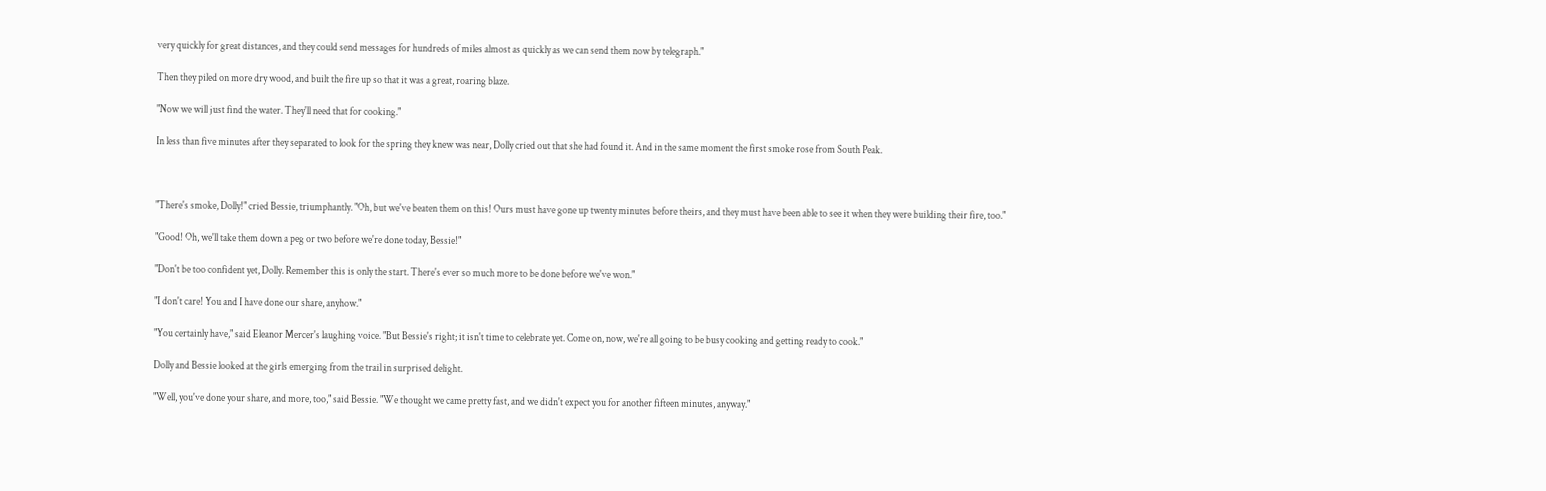very quickly for great distances, and they could send messages for hundreds of miles almost as quickly as we can send them now by telegraph."

Then they piled on more dry wood, and built the fire up so that it was a great, roaring blaze.

"Now we will just find the water. They'll need that for cooking."

In less than five minutes after they separated to look for the spring they knew was near, Dolly cried out that she had found it. And in the same moment the first smoke rose from South Peak.



"There's smoke, Dolly!" cried Bessie, triumphantly. "Oh, but we've beaten them on this! Ours must have gone up twenty minutes before theirs, and they must have been able to see it when they were building their fire, too."

"Good! Oh, we'll take them down a peg or two before we're done today, Bessie!"

"Don't be too confident yet, Dolly. Remember this is only the start. There's ever so much more to be done before we've won."

"I don't care! You and I have done our share, anyhow."

"You certainly have," said Eleanor Mercer's laughing voice. "But Bessie's right; it isn't time to celebrate yet. Come on, now, we're all going to be busy cooking and getting ready to cook."

Dolly and Bessie looked at the girls emerging from the trail in surprised delight.

"Well, you've done your share, and more, too," said Bessie. "We thought we came pretty fast, and we didn't expect you for another fifteen minutes, anyway."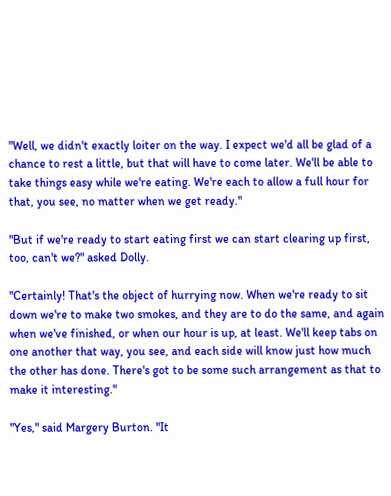"Well, we didn't exactly loiter on the way. I expect we'd all be glad of a chance to rest a little, but that will have to come later. We'll be able to take things easy while we're eating. We're each to allow a full hour for that, you see, no matter when we get ready."

"But if we're ready to start eating first we can start clearing up first, too, can't we?" asked Dolly.

"Certainly! That's the object of hurrying now. When we're ready to sit down we're to make two smokes, and they are to do the same, and again when we've finished, or when our hour is up, at least. We'll keep tabs on one another that way, you see, and each side will know just how much the other has done. There's got to be some such arrangement as that to make it interesting."

"Yes," said Margery Burton. "It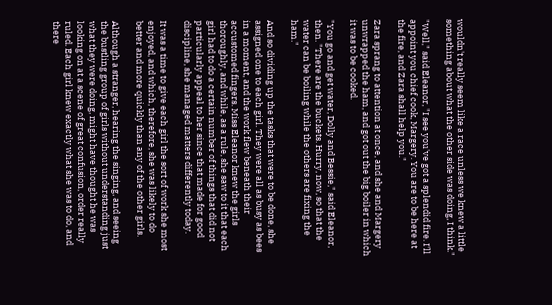wouldn't really seem like a race unless we knew a little something about what the other side was doing, I think."

"Well," said Eleanor, "I see you've got a splendid fire. I'll appoint you chief cook, Margery. You are to be here at the fire, and Zara shall help you."

Zara sprang to attention at once, and she and Margery unwrapped the ham, and got out the big boiler in which it was to be cooked.

"You go and get water, Dolly and Bessie," said Eleanor, then. "There are the buckets. Hurry, now, so that the water can be boiling while the others are fixing the ham."

And so dividing up the tasks that were to be done, she assigned one to each girl. They were all as busy as bees in a moment, and the work flew beneath their accustomed fingers. Miss Eleanor knew the girls thoroughly, and while, as a rule, she saw to it that each girl had to do a certain number of things that did not particularly appeal to her since that made for good discipline, she managed matters differently today.

It was a time to give each girl the sort of work she most enjoyed, and which, therefore, she was likely to do better and more quickly than any of the other girls.

Although a stranger, hearing the singing, and seeing the bustling group of girls without understanding just what they were doing, might have thought he was looking on at a scene of great confusion, order really ruled. Each girl knew exactly what she was to do, and there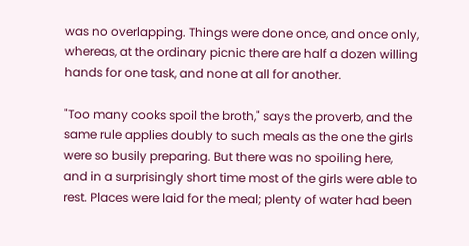was no overlapping. Things were done once, and once only, whereas, at the ordinary picnic there are half a dozen willing hands for one task, and none at all for another.

"Too many cooks spoil the broth," says the proverb, and the same rule applies doubly to such meals as the one the girls were so busily preparing. But there was no spoiling here, and in a surprisingly short time most of the girls were able to rest. Places were laid for the meal; plenty of water had been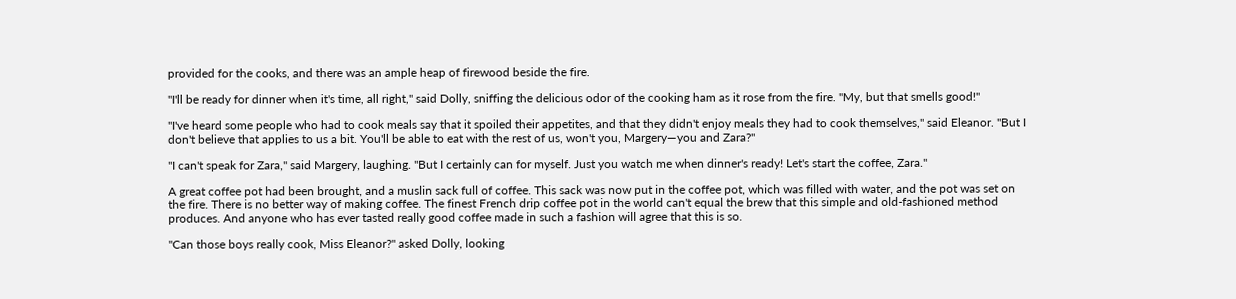provided for the cooks, and there was an ample heap of firewood beside the fire.

"I'll be ready for dinner when it's time, all right," said Dolly, sniffing the delicious odor of the cooking ham as it rose from the fire. "My, but that smells good!"

"I've heard some people who had to cook meals say that it spoiled their appetites, and that they didn't enjoy meals they had to cook themselves," said Eleanor. "But I don't believe that applies to us a bit. You'll be able to eat with the rest of us, won't you, Margery—you and Zara?"

"I can't speak for Zara," said Margery, laughing. "But I certainly can for myself. Just you watch me when dinner's ready! Let's start the coffee, Zara."

A great coffee pot had been brought, and a muslin sack full of coffee. This sack was now put in the coffee pot, which was filled with water, and the pot was set on the fire. There is no better way of making coffee. The finest French drip coffee pot in the world can't equal the brew that this simple and old-fashioned method produces. And anyone who has ever tasted really good coffee made in such a fashion will agree that this is so.

"Can those boys really cook, Miss Eleanor?" asked Dolly, looking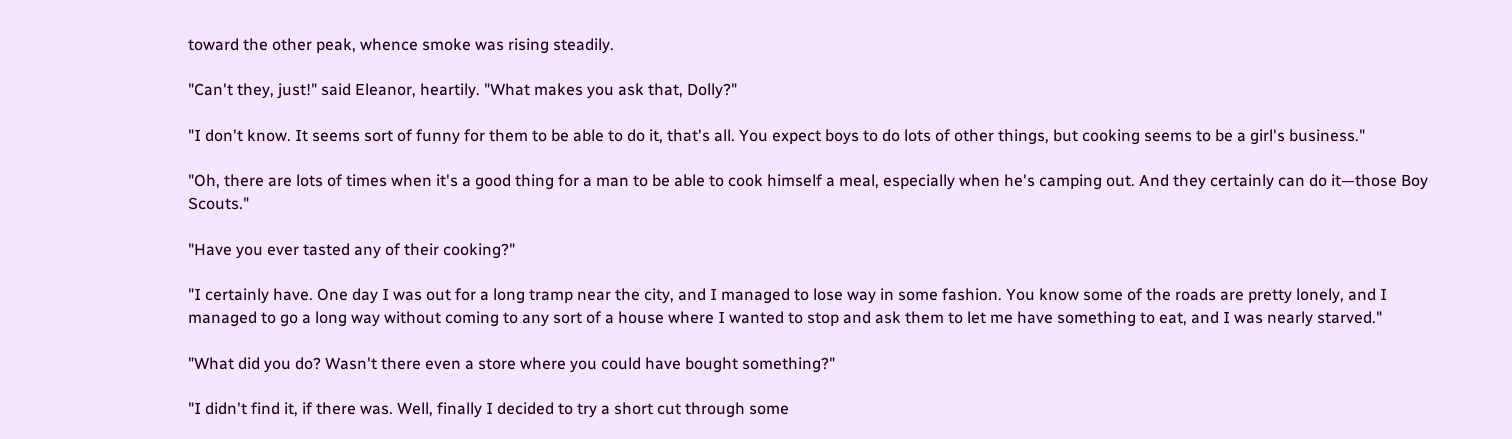toward the other peak, whence smoke was rising steadily.

"Can't they, just!" said Eleanor, heartily. "What makes you ask that, Dolly?"

"I don't know. It seems sort of funny for them to be able to do it, that's all. You expect boys to do lots of other things, but cooking seems to be a girl's business."

"Oh, there are lots of times when it's a good thing for a man to be able to cook himself a meal, especially when he's camping out. And they certainly can do it—those Boy Scouts."

"Have you ever tasted any of their cooking?"

"I certainly have. One day I was out for a long tramp near the city, and I managed to lose way in some fashion. You know some of the roads are pretty lonely, and I managed to go a long way without coming to any sort of a house where I wanted to stop and ask them to let me have something to eat, and I was nearly starved."

"What did you do? Wasn't there even a store where you could have bought something?"

"I didn't find it, if there was. Well, finally I decided to try a short cut through some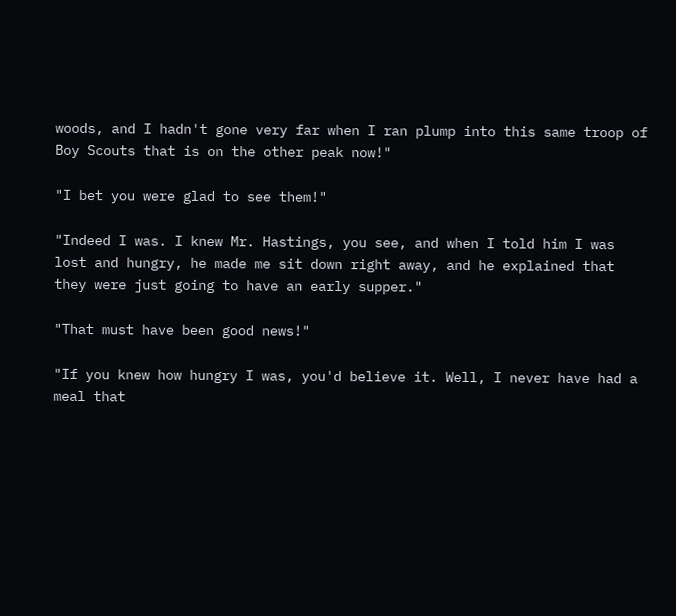woods, and I hadn't gone very far when I ran plump into this same troop of Boy Scouts that is on the other peak now!"

"I bet you were glad to see them!"

"Indeed I was. I knew Mr. Hastings, you see, and when I told him I was lost and hungry, he made me sit down right away, and he explained that they were just going to have an early supper."

"That must have been good news!"

"If you knew how hungry I was, you'd believe it. Well, I never have had a meal that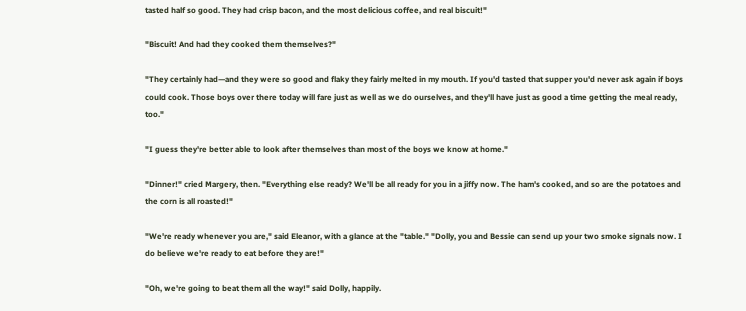tasted half so good. They had crisp bacon, and the most delicious coffee, and real biscuit!"

"Biscuit! And had they cooked them themselves?"

"They certainly had—and they were so good and flaky they fairly melted in my mouth. If you'd tasted that supper you'd never ask again if boys could cook. Those boys over there today will fare just as well as we do ourselves, and they'll have just as good a time getting the meal ready, too."

"I guess they're better able to look after themselves than most of the boys we know at home."

"Dinner!" cried Margery, then. "Everything else ready? We'll be all ready for you in a jiffy now. The ham's cooked, and so are the potatoes and the corn is all roasted!"

"We're ready whenever you are," said Eleanor, with a glance at the "table." "Dolly, you and Bessie can send up your two smoke signals now. I do believe we're ready to eat before they are!"

"Oh, we're going to beat them all the way!" said Dolly, happily.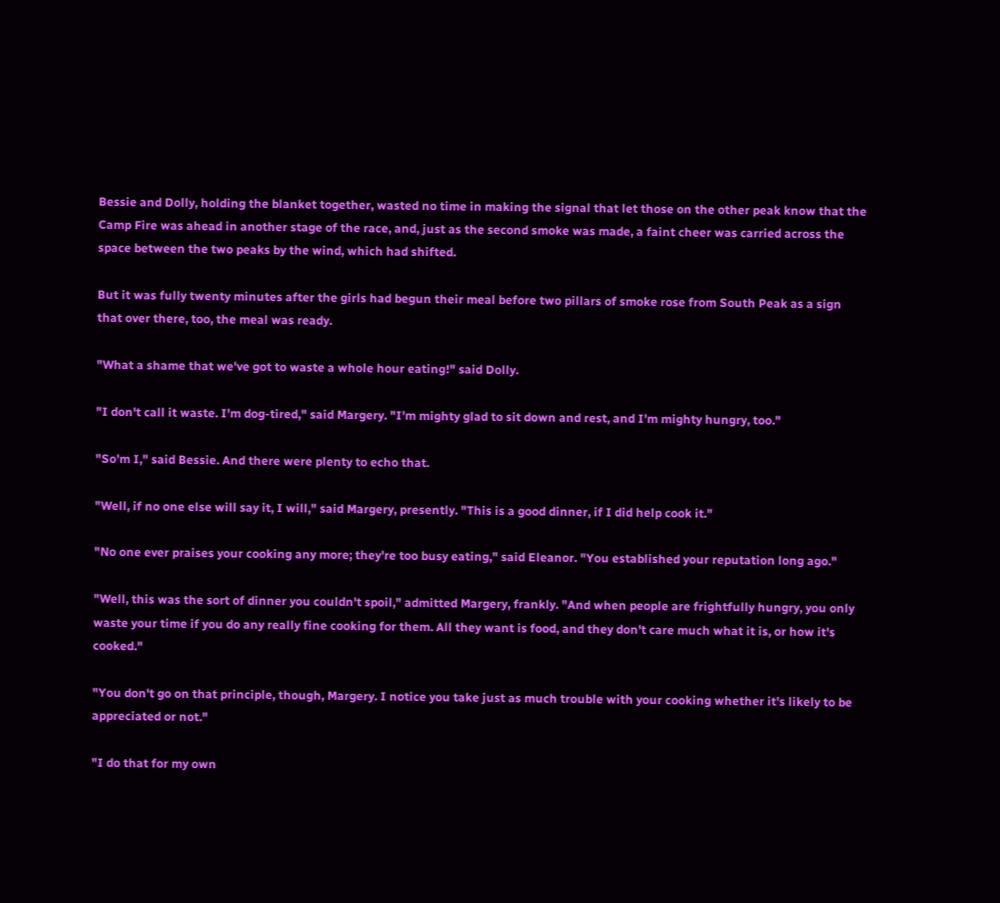Bessie and Dolly, holding the blanket together, wasted no time in making the signal that let those on the other peak know that the Camp Fire was ahead in another stage of the race, and, just as the second smoke was made, a faint cheer was carried across the space between the two peaks by the wind, which had shifted.

But it was fully twenty minutes after the girls had begun their meal before two pillars of smoke rose from South Peak as a sign that over there, too, the meal was ready.

"What a shame that we've got to waste a whole hour eating!" said Dolly.

"I don't call it waste. I'm dog-tired," said Margery. "I'm mighty glad to sit down and rest, and I'm mighty hungry, too."

"So'm I," said Bessie. And there were plenty to echo that.

"Well, if no one else will say it, I will," said Margery, presently. "This is a good dinner, if I did help cook it."

"No one ever praises your cooking any more; they're too busy eating," said Eleanor. "You established your reputation long ago."

"Well, this was the sort of dinner you couldn't spoil," admitted Margery, frankly. "And when people are frightfully hungry, you only waste your time if you do any really fine cooking for them. All they want is food, and they don't care much what it is, or how it's cooked."

"You don't go on that principle, though, Margery. I notice you take just as much trouble with your cooking whether it's likely to be appreciated or not."

"I do that for my own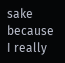sake because I really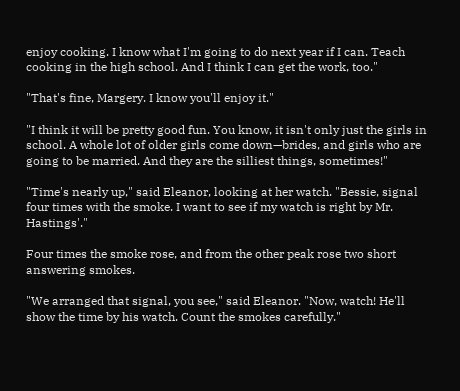enjoy cooking. I know what I'm going to do next year if I can. Teach cooking in the high school. And I think I can get the work, too."

"That's fine, Margery. I know you'll enjoy it."

"I think it will be pretty good fun. You know, it isn't only just the girls in school. A whole lot of older girls come down—brides, and girls who are going to be married. And they are the silliest things, sometimes!"

"Time's nearly up," said Eleanor, looking at her watch. "Bessie, signal four times with the smoke. I want to see if my watch is right by Mr. Hastings'."

Four times the smoke rose, and from the other peak rose two short answering smokes.

"We arranged that signal, you see," said Eleanor. "Now, watch! He'll show the time by his watch. Count the smokes carefully."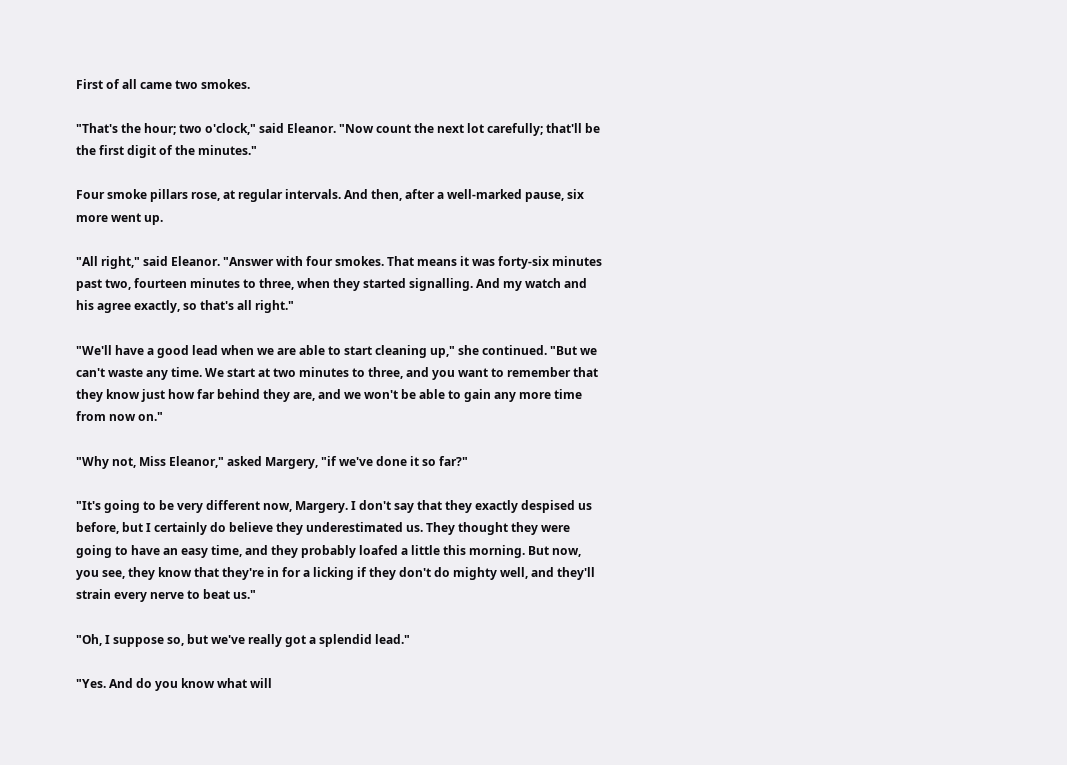First of all came two smokes.

"That's the hour; two o'clock," said Eleanor. "Now count the next lot carefully; that'll be the first digit of the minutes."

Four smoke pillars rose, at regular intervals. And then, after a well-marked pause, six more went up.

"All right," said Eleanor. "Answer with four smokes. That means it was forty-six minutes past two, fourteen minutes to three, when they started signalling. And my watch and his agree exactly, so that's all right."

"We'll have a good lead when we are able to start cleaning up," she continued. "But we can't waste any time. We start at two minutes to three, and you want to remember that they know just how far behind they are, and we won't be able to gain any more time from now on."

"Why not, Miss Eleanor," asked Margery, "if we've done it so far?"

"It's going to be very different now, Margery. I don't say that they exactly despised us before, but I certainly do believe they underestimated us. They thought they were going to have an easy time, and they probably loafed a little this morning. But now, you see, they know that they're in for a licking if they don't do mighty well, and they'll strain every nerve to beat us."

"Oh, I suppose so, but we've really got a splendid lead."

"Yes. And do you know what will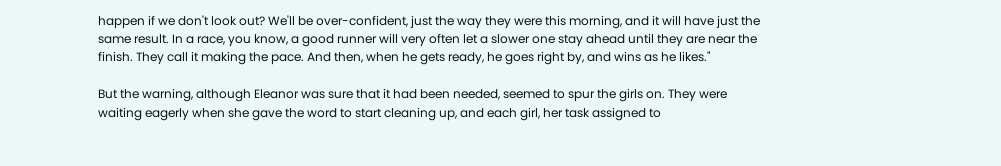happen if we don't look out? We'll be over-confident, just the way they were this morning, and it will have just the same result. In a race, you know, a good runner will very often let a slower one stay ahead until they are near the finish. They call it making the pace. And then, when he gets ready, he goes right by, and wins as he likes."

But the warning, although Eleanor was sure that it had been needed, seemed to spur the girls on. They were waiting eagerly when she gave the word to start cleaning up, and each girl, her task assigned to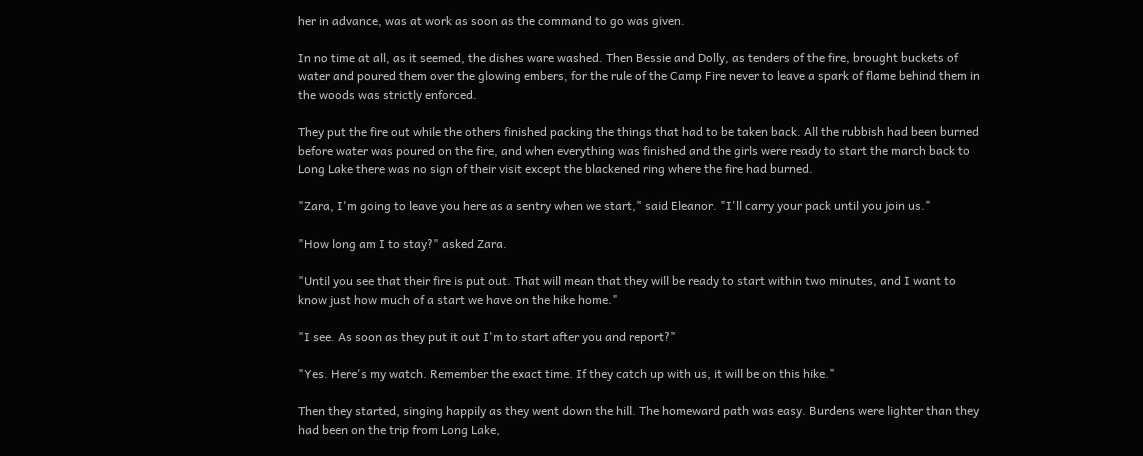her in advance, was at work as soon as the command to go was given.

In no time at all, as it seemed, the dishes ware washed. Then Bessie and Dolly, as tenders of the fire, brought buckets of water and poured them over the glowing embers, for the rule of the Camp Fire never to leave a spark of flame behind them in the woods was strictly enforced.

They put the fire out while the others finished packing the things that had to be taken back. All the rubbish had been burned before water was poured on the fire, and when everything was finished and the girls were ready to start the march back to Long Lake there was no sign of their visit except the blackened ring where the fire had burned.

"Zara, I'm going to leave you here as a sentry when we start," said Eleanor. "I'll carry your pack until you join us."

"How long am I to stay?" asked Zara.

"Until you see that their fire is put out. That will mean that they will be ready to start within two minutes, and I want to know just how much of a start we have on the hike home."

"I see. As soon as they put it out I'm to start after you and report?"

"Yes. Here's my watch. Remember the exact time. If they catch up with us, it will be on this hike."

Then they started, singing happily as they went down the hill. The homeward path was easy. Burdens were lighter than they had been on the trip from Long Lake,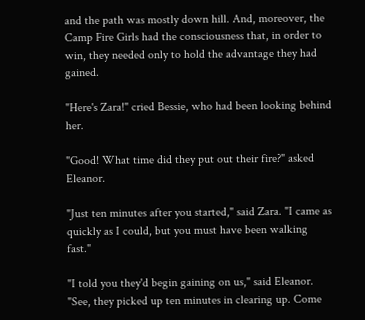and the path was mostly down hill. And, moreover, the Camp Fire Girls had the consciousness that, in order to win, they needed only to hold the advantage they had gained.

"Here's Zara!" cried Bessie, who had been looking behind her.

"Good! What time did they put out their fire?" asked Eleanor.

"Just ten minutes after you started," said Zara. "I came as quickly as I could, but you must have been walking fast."

"I told you they'd begin gaining on us," said Eleanor. "See, they picked up ten minutes in clearing up. Come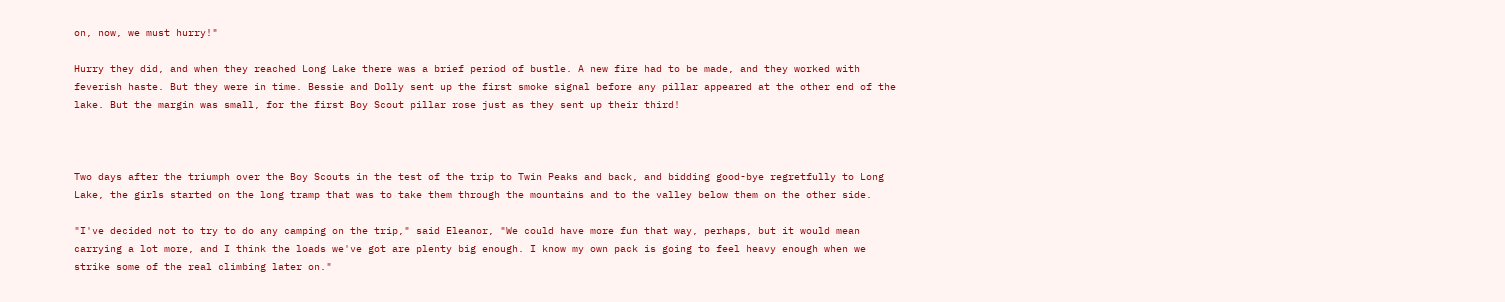on, now, we must hurry!"

Hurry they did, and when they reached Long Lake there was a brief period of bustle. A new fire had to be made, and they worked with feverish haste. But they were in time. Bessie and Dolly sent up the first smoke signal before any pillar appeared at the other end of the lake. But the margin was small, for the first Boy Scout pillar rose just as they sent up their third!



Two days after the triumph over the Boy Scouts in the test of the trip to Twin Peaks and back, and bidding good-bye regretfully to Long Lake, the girls started on the long tramp that was to take them through the mountains and to the valley below them on the other side.

"I've decided not to try to do any camping on the trip," said Eleanor, "We could have more fun that way, perhaps, but it would mean carrying a lot more, and I think the loads we've got are plenty big enough. I know my own pack is going to feel heavy enough when we strike some of the real climbing later on."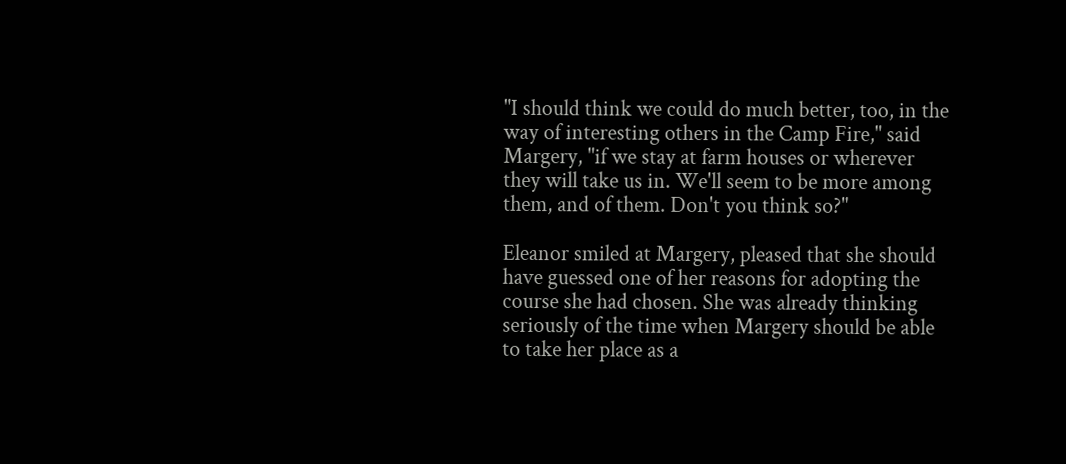"I should think we could do much better, too, in the way of interesting others in the Camp Fire," said Margery, "if we stay at farm houses or wherever they will take us in. We'll seem to be more among them, and of them. Don't you think so?"

Eleanor smiled at Margery, pleased that she should have guessed one of her reasons for adopting the course she had chosen. She was already thinking seriously of the time when Margery should be able to take her place as a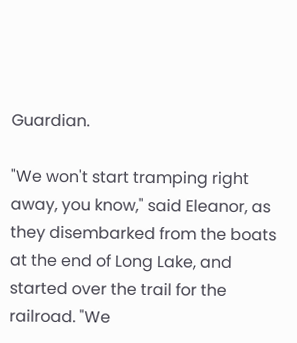Guardian.

"We won't start tramping right away, you know," said Eleanor, as they disembarked from the boats at the end of Long Lake, and started over the trail for the railroad. "We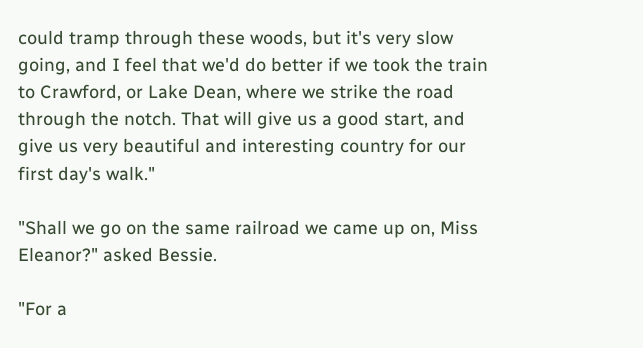could tramp through these woods, but it's very slow going, and I feel that we'd do better if we took the train to Crawford, or Lake Dean, where we strike the road through the notch. That will give us a good start, and give us very beautiful and interesting country for our first day's walk."

"Shall we go on the same railroad we came up on, Miss Eleanor?" asked Bessie.

"For a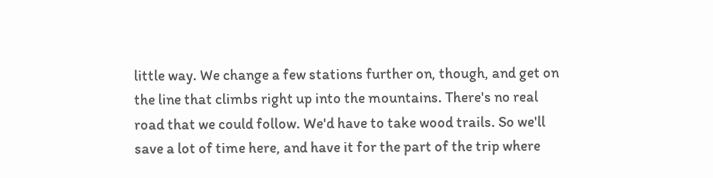little way. We change a few stations further on, though, and get on the line that climbs right up into the mountains. There's no real road that we could follow. We'd have to take wood trails. So we'll save a lot of time here, and have it for the part of the trip where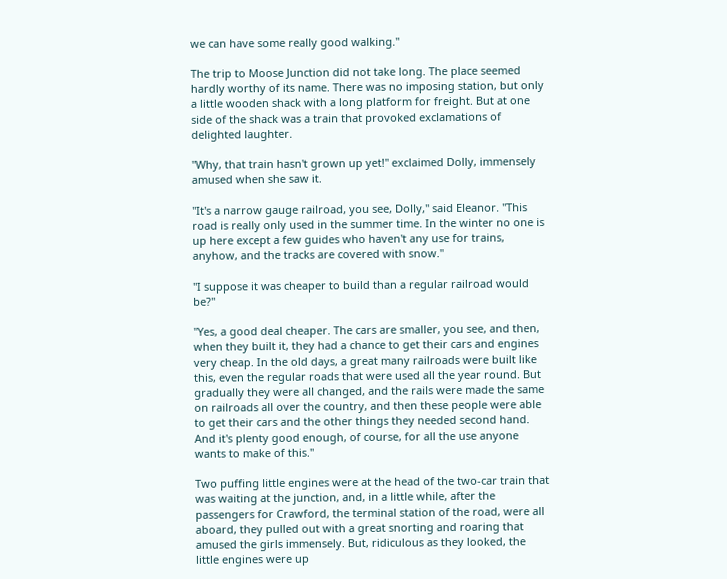we can have some really good walking."

The trip to Moose Junction did not take long. The place seemed hardly worthy of its name. There was no imposing station, but only a little wooden shack with a long platform for freight. But at one side of the shack was a train that provoked exclamations of delighted laughter.

"Why, that train hasn't grown up yet!" exclaimed Dolly, immensely amused when she saw it.

"It's a narrow gauge railroad, you see, Dolly," said Eleanor. "This road is really only used in the summer time. In the winter no one is up here except a few guides who haven't any use for trains, anyhow, and the tracks are covered with snow."

"I suppose it was cheaper to build than a regular railroad would be?"

"Yes, a good deal cheaper. The cars are smaller, you see, and then, when they built it, they had a chance to get their cars and engines very cheap. In the old days, a great many railroads were built like this, even the regular roads that were used all the year round. But gradually they were all changed, and the rails were made the same on railroads all over the country, and then these people were able to get their cars and the other things they needed second hand. And it's plenty good enough, of course, for all the use anyone wants to make of this."

Two puffing little engines were at the head of the two-car train that was waiting at the junction, and, in a little while, after the passengers for Crawford, the terminal station of the road, were all aboard, they pulled out with a great snorting and roaring that amused the girls immensely. But, ridiculous as they looked, the little engines were up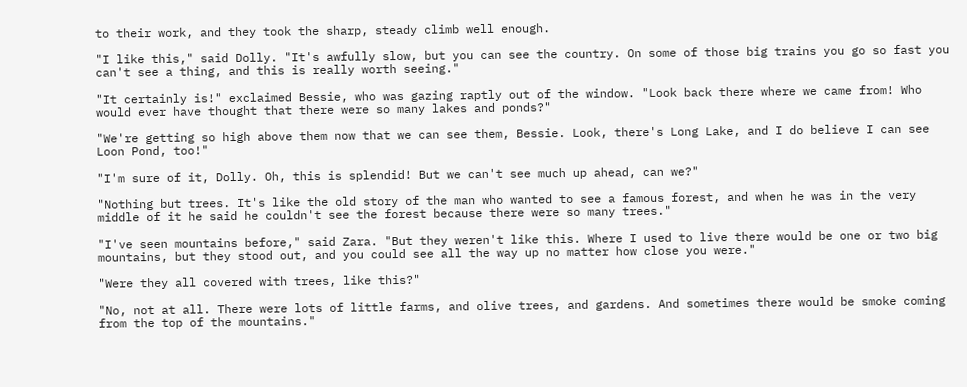to their work, and they took the sharp, steady climb well enough.

"I like this," said Dolly. "It's awfully slow, but you can see the country. On some of those big trains you go so fast you can't see a thing, and this is really worth seeing."

"It certainly is!" exclaimed Bessie, who was gazing raptly out of the window. "Look back there where we came from! Who would ever have thought that there were so many lakes and ponds?"

"We're getting so high above them now that we can see them, Bessie. Look, there's Long Lake, and I do believe I can see Loon Pond, too!"

"I'm sure of it, Dolly. Oh, this is splendid! But we can't see much up ahead, can we?"

"Nothing but trees. It's like the old story of the man who wanted to see a famous forest, and when he was in the very middle of it he said he couldn't see the forest because there were so many trees."

"I've seen mountains before," said Zara. "But they weren't like this. Where I used to live there would be one or two big mountains, but they stood out, and you could see all the way up no matter how close you were."

"Were they all covered with trees, like this?"

"No, not at all. There were lots of little farms, and olive trees, and gardens. And sometimes there would be smoke coming from the top of the mountains."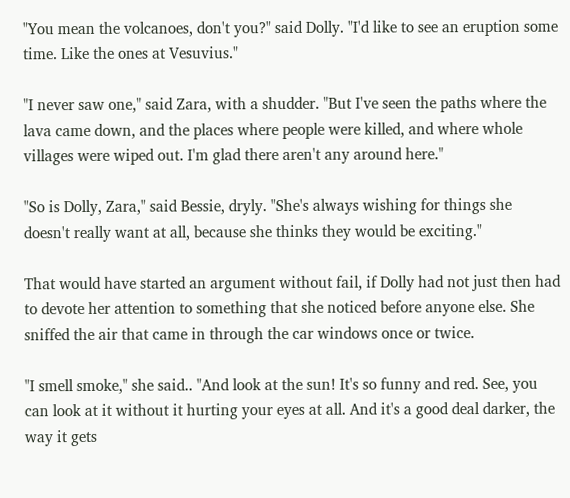"You mean the volcanoes, don't you?" said Dolly. "I'd like to see an eruption some time. Like the ones at Vesuvius."

"I never saw one," said Zara, with a shudder. "But I've seen the paths where the lava came down, and the places where people were killed, and where whole villages were wiped out. I'm glad there aren't any around here."

"So is Dolly, Zara," said Bessie, dryly. "She's always wishing for things she doesn't really want at all, because she thinks they would be exciting."

That would have started an argument without fail, if Dolly had not just then had to devote her attention to something that she noticed before anyone else. She sniffed the air that came in through the car windows once or twice.

"I smell smoke," she said.. "And look at the sun! It's so funny and red. See, you can look at it without it hurting your eyes at all. And it's a good deal darker, the way it gets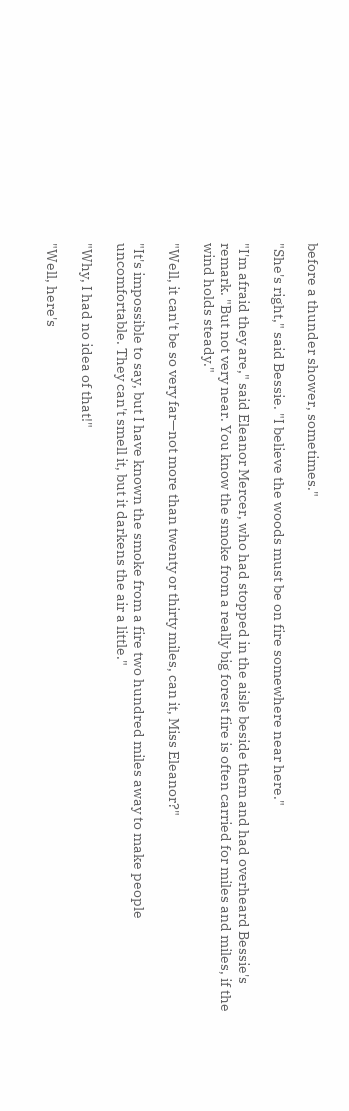before a thunder shower, sometimes."

"She's right," said Bessie. "I believe the woods must be on fire somewhere near here."

"I'm afraid they are," said Eleanor Mercer, who had stopped in the aisle beside them and had overheard Bessie's remark. "But not very near. You know the smoke from a really big forest fire is often carried for miles and miles, if the wind holds steady."

"Well, it can't be so very far—not more than twenty or thirty miles, can it, Miss Eleanor?"

"It's impossible to say, but I have known the smoke from a fire two hundred miles away to make people uncomfortable. They can't smell it, but it darkens the air a little."

"Why, I had no idea of that!"

"Well, here's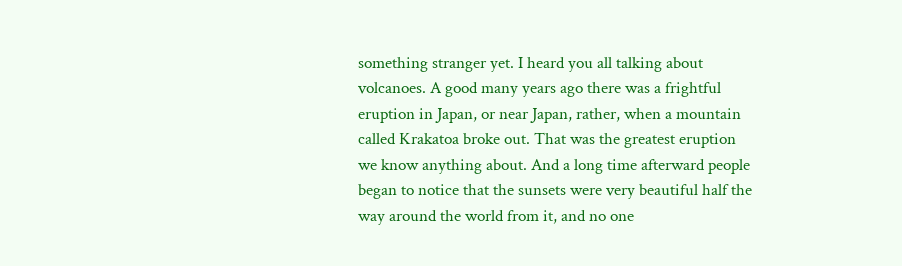something stranger yet. I heard you all talking about volcanoes. A good many years ago there was a frightful eruption in Japan, or near Japan, rather, when a mountain called Krakatoa broke out. That was the greatest eruption we know anything about. And a long time afterward people began to notice that the sunsets were very beautiful half the way around the world from it, and no one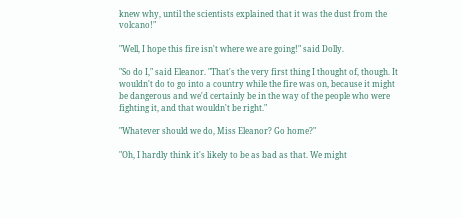knew why, until the scientists explained that it was the dust from the volcano!"

"Well, I hope this fire isn't where we are going!" said Dolly.

"So do I," said Eleanor. "That's the very first thing I thought of, though. It wouldn't do to go into a country while the fire was on, because it might be dangerous and we'd certainly be in the way of the people who were fighting it, and that wouldn't be right."

"Whatever should we do, Miss Eleanor? Go home?"

"Oh, I hardly think it's likely to be as bad as that. We might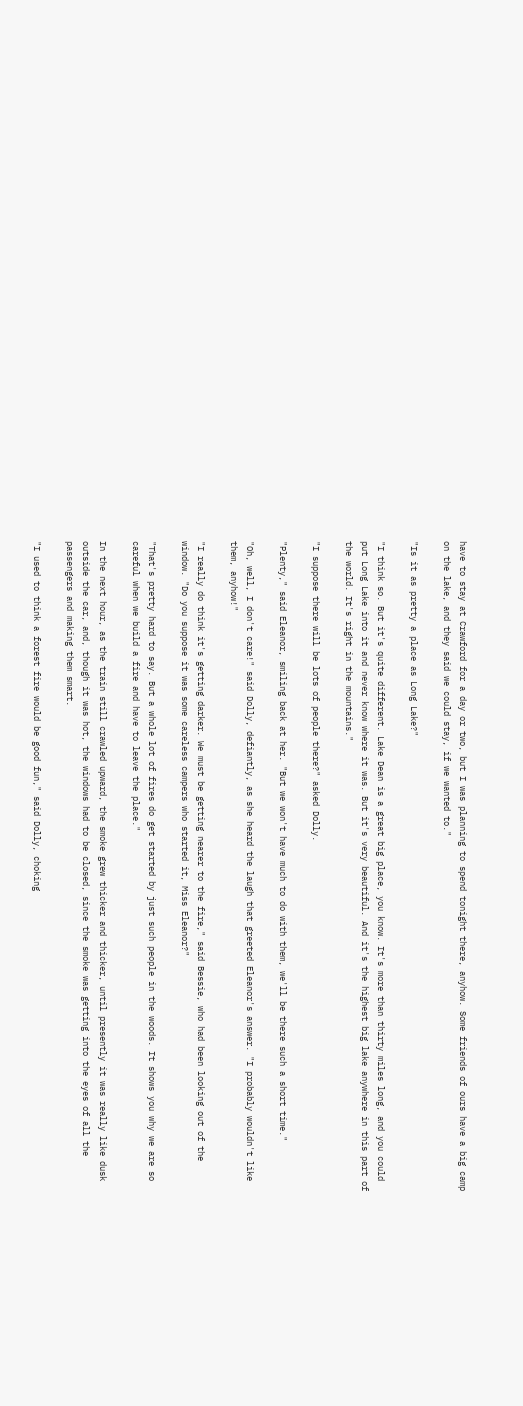have to stay at Crawford for a day or two, but I was planning to spend tonight there, anyhow. Some friends of ours have a big camp on the lake, and they said we could stay, if we wanted to."

"Is it as pretty a place as Long Lake?"

"I think so. But it's quite different. Lake Dean is a great big place, you know. It's more than thirty miles long, and you could put Long Lake into it and never know where it was. But it's very beautiful. And it's the highest big lake anywhere in this part of the world. It's right in the mountains."

"I suppose there will be lots of people there?" asked Dolly.

"Plenty," said Eleanor, smiling back at her. "But we won't have much to do with them, we'll be there such a short time."

"Oh, well, I don't care!" said Dolly, defiantly, as she heard the laugh that greeted Eleanor's answer. "I probably wouldn't like them, anyhow!"

"I really do think it's getting darker. We must be getting nearer to the fire," said Bessie, who had been looking out of the window. "Do you suppose it was some careless campers who started it, Miss Eleanor?"

"That's pretty hard to say. But a whole lot of fires do get started by just such people in the woods. It shows you why we are so careful when we build a fire and have to leave the place."

In the next hour, as the train still crawled upward, the smoke grew thicker and thicker, until presently it was really like dusk outside the car, and, though it was hot, the windows had to be closed, since the smoke was getting into the eyes of all the passengers and making them smart.

"I used to think a forest fire would be good fun," said Dolly, choking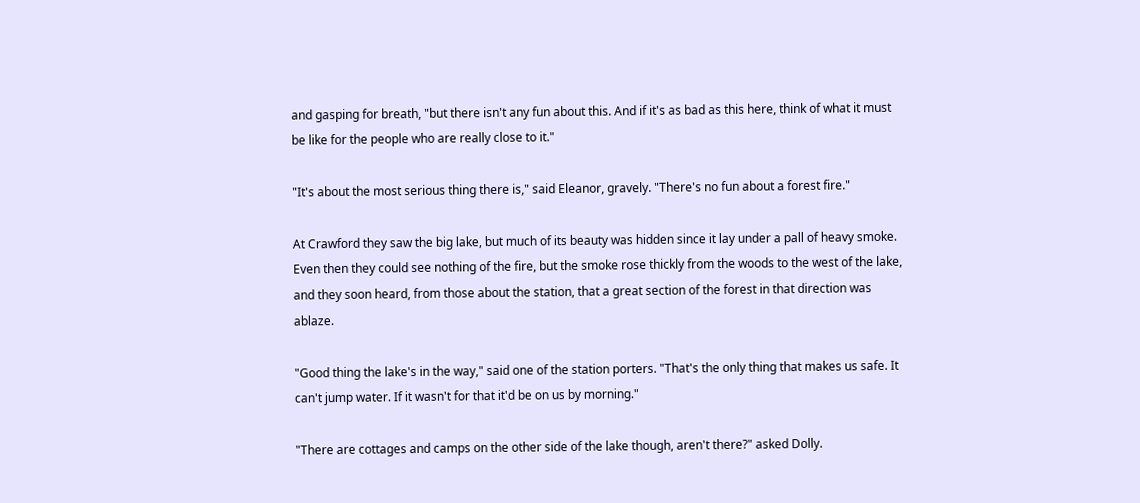and gasping for breath, "but there isn't any fun about this. And if it's as bad as this here, think of what it must be like for the people who are really close to it."

"It's about the most serious thing there is," said Eleanor, gravely. "There's no fun about a forest fire."

At Crawford they saw the big lake, but much of its beauty was hidden since it lay under a pall of heavy smoke. Even then they could see nothing of the fire, but the smoke rose thickly from the woods to the west of the lake, and they soon heard, from those about the station, that a great section of the forest in that direction was ablaze.

"Good thing the lake's in the way," said one of the station porters. "That's the only thing that makes us safe. It can't jump water. If it wasn't for that it'd be on us by morning."

"There are cottages and camps on the other side of the lake though, aren't there?" asked Dolly.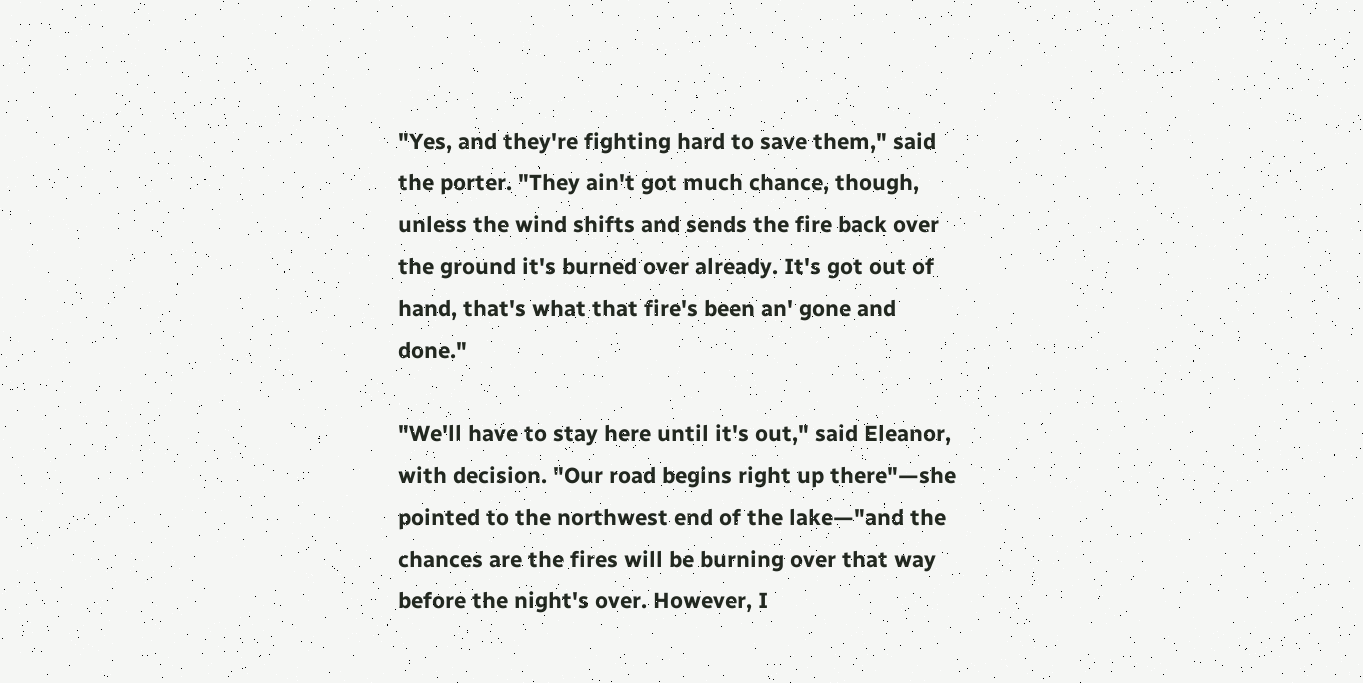"Yes, and they're fighting hard to save them," said the porter. "They ain't got much chance, though, unless the wind shifts and sends the fire back over the ground it's burned over already. It's got out of hand, that's what that fire's been an' gone and done."

"We'll have to stay here until it's out," said Eleanor, with decision. "Our road begins right up there"—she pointed to the northwest end of the lake—"and the chances are the fires will be burning over that way before the night's over. However, I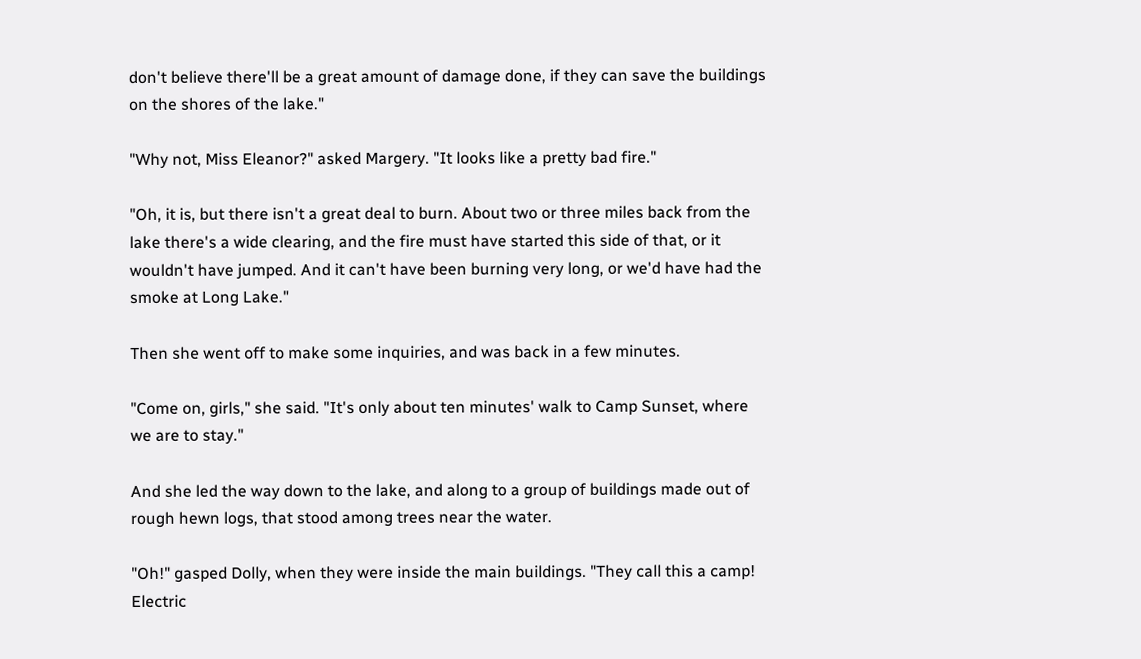don't believe there'll be a great amount of damage done, if they can save the buildings on the shores of the lake."

"Why not, Miss Eleanor?" asked Margery. "It looks like a pretty bad fire."

"Oh, it is, but there isn't a great deal to burn. About two or three miles back from the lake there's a wide clearing, and the fire must have started this side of that, or it wouldn't have jumped. And it can't have been burning very long, or we'd have had the smoke at Long Lake."

Then she went off to make some inquiries, and was back in a few minutes.

"Come on, girls," she said. "It's only about ten minutes' walk to Camp Sunset, where we are to stay."

And she led the way down to the lake, and along to a group of buildings made out of rough hewn logs, that stood among trees near the water.

"Oh!" gasped Dolly, when they were inside the main buildings. "They call this a camp! Electric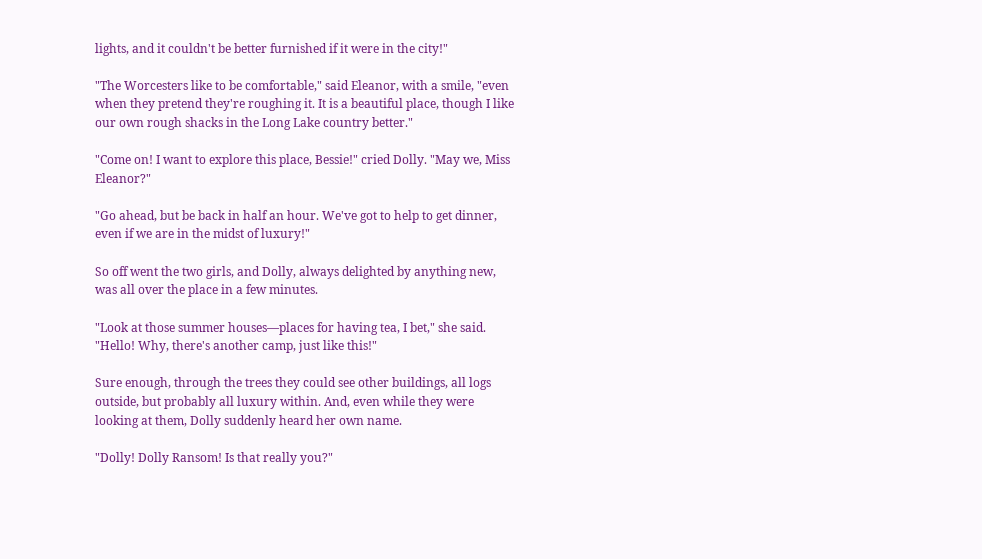lights, and it couldn't be better furnished if it were in the city!"

"The Worcesters like to be comfortable," said Eleanor, with a smile, "even when they pretend they're roughing it. It is a beautiful place, though I like our own rough shacks in the Long Lake country better."

"Come on! I want to explore this place, Bessie!" cried Dolly. "May we, Miss Eleanor?"

"Go ahead, but be back in half an hour. We've got to help to get dinner, even if we are in the midst of luxury!"

So off went the two girls, and Dolly, always delighted by anything new, was all over the place in a few minutes.

"Look at those summer houses—places for having tea, I bet," she said. "Hello! Why, there's another camp, just like this!"

Sure enough, through the trees they could see other buildings, all logs outside, but probably all luxury within. And, even while they were looking at them, Dolly suddenly heard her own name.

"Dolly! Dolly Ransom! Is that really you?"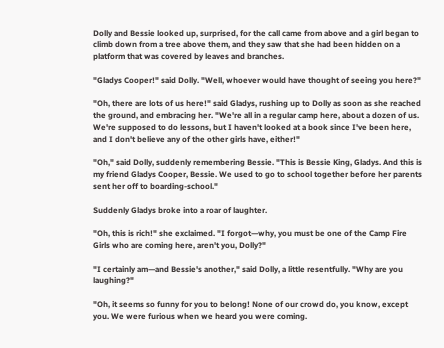Dolly and Bessie looked up, surprised, for the call came from above and a girl began to climb down from a tree above them, and they saw that she had been hidden on a platform that was covered by leaves and branches.

"Gladys Cooper!" said Dolly. "Well, whoever would have thought of seeing you here?"

"Oh, there are lots of us here!" said Gladys, rushing up to Dolly as soon as she reached the ground, and embracing her. "We're all in a regular camp here, about a dozen of us. We're supposed to do lessons, but I haven't looked at a book since I've been here, and I don't believe any of the other girls have, either!"

"Oh," said Dolly, suddenly remembering Bessie. "This is Bessie King, Gladys. And this is my friend Gladys Cooper, Bessie. We used to go to school together before her parents sent her off to boarding-school."

Suddenly Gladys broke into a roar of laughter.

"Oh, this is rich!" she exclaimed. "I forgot—why, you must be one of the Camp Fire Girls who are coming here, aren't you, Dolly?"

"I certainly am—and Bessie's another," said Dolly, a little resentfully. "Why are you laughing?"

"Oh, it seems so funny for you to belong! None of our crowd do, you know, except you. We were furious when we heard you were coming.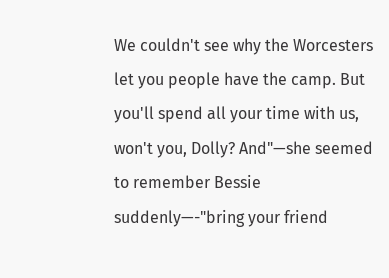We couldn't see why the Worcesters let you people have the camp. But you'll spend all your time with us, won't you, Dolly? And"—she seemed to remember Bessie suddenly—-"bring your friend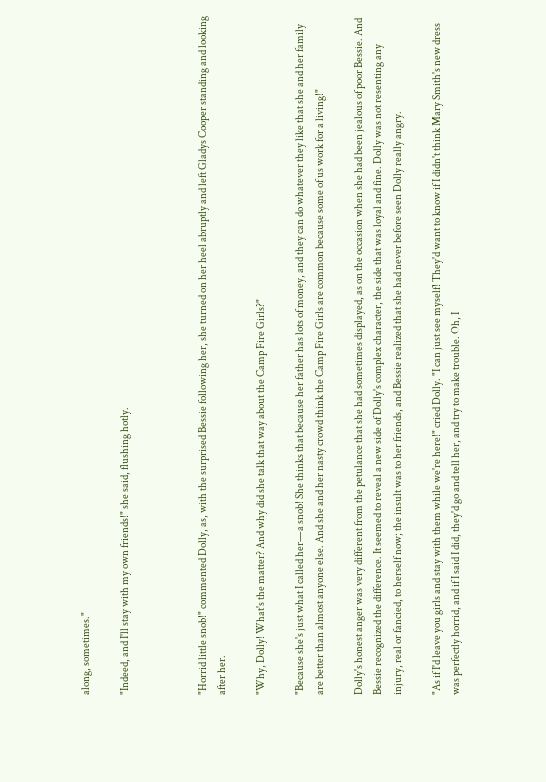along, sometimes."

"Indeed, and I'll stay with my own friends!" she said, flushing hotly.



"Horrid little snob!" commented Dolly, as, with the surprised Bessie following her, she turned on her heel abruptly and left Gladys Cooper standing and looking after her.

"Why, Dolly! What's the matter? And why did she talk that way about the Camp Fire Girls?"

"Because she's just what I called her—a snob! She thinks that because her father has lots of money, and they can do whatever they like that she and her family are better than almost anyone else. And she and her nasty crowd think the Camp Fire Girls are common because some of us work for a living!"

Dolly's honest anger was very different from the petulance that she had sometimes displayed, as on the occasion when she had been jealous of poor Bessie. And Bessie recognized the difference. It seemed to reveal a new side of Dolly's complex character, the side that was loyal and fine. Dolly was not resenting any injury, real or fancied, to herself now; the insult was to her friends, and Bessie realized that she had never before seen Dolly really angry.

"As if I'd leave you girls and stay with them while we're here!" cried Dolly. "I can just see myself! They'd want to know if I didn't think Mary Smith's new dress was perfectly horrid, and if I said I did, they'd go and tell her, and try to make trouble. Oh, I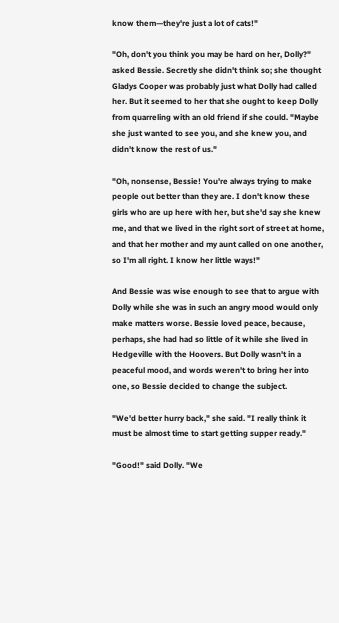know them—they're just a lot of cats!"

"Oh, don't you think you may be hard on her, Dolly?" asked Bessie. Secretly she didn't think so; she thought Gladys Cooper was probably just what Dolly had called her. But it seemed to her that she ought to keep Dolly from quarreling with an old friend if she could. "Maybe she just wanted to see you, and she knew you, and didn't know the rest of us."

"Oh, nonsense, Bessie! You're always trying to make people out better than they are. I don't know these girls who are up here with her, but she'd say she knew me, and that we lived in the right sort of street at home, and that her mother and my aunt called on one another, so I'm all right. I know her little ways!"

And Bessie was wise enough to see that to argue with Dolly while she was in such an angry mood would only make matters worse. Bessie loved peace, because, perhaps, she had had so little of it while she lived in Hedgeville with the Hoovers. But Dolly wasn't in a peaceful mood, and words weren't to bring her into one, so Bessie decided to change the subject.

"We'd better hurry back," she said. "I really think it must be almost time to start getting supper ready."

"Good!" said Dolly. "We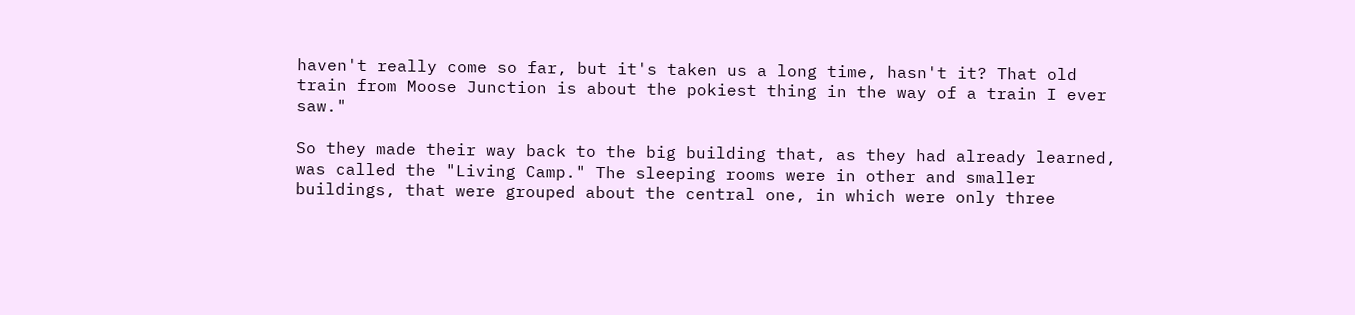haven't really come so far, but it's taken us a long time, hasn't it? That old train from Moose Junction is about the pokiest thing in the way of a train I ever saw."

So they made their way back to the big building that, as they had already learned, was called the "Living Camp." The sleeping rooms were in other and smaller buildings, that were grouped about the central one, in which were only three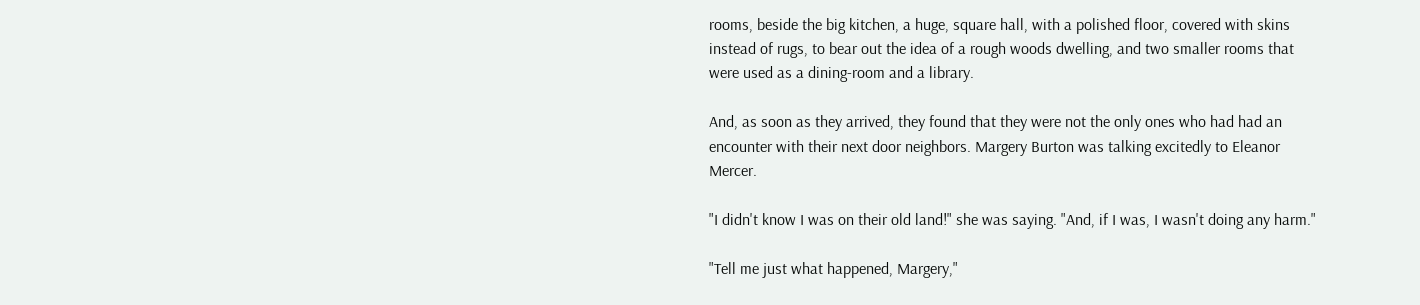rooms, beside the big kitchen, a huge, square hall, with a polished floor, covered with skins instead of rugs, to bear out the idea of a rough woods dwelling, and two smaller rooms that were used as a dining-room and a library.

And, as soon as they arrived, they found that they were not the only ones who had had an encounter with their next door neighbors. Margery Burton was talking excitedly to Eleanor Mercer.

"I didn't know I was on their old land!" she was saying. "And, if I was, I wasn't doing any harm."

"Tell me just what happened, Margery,"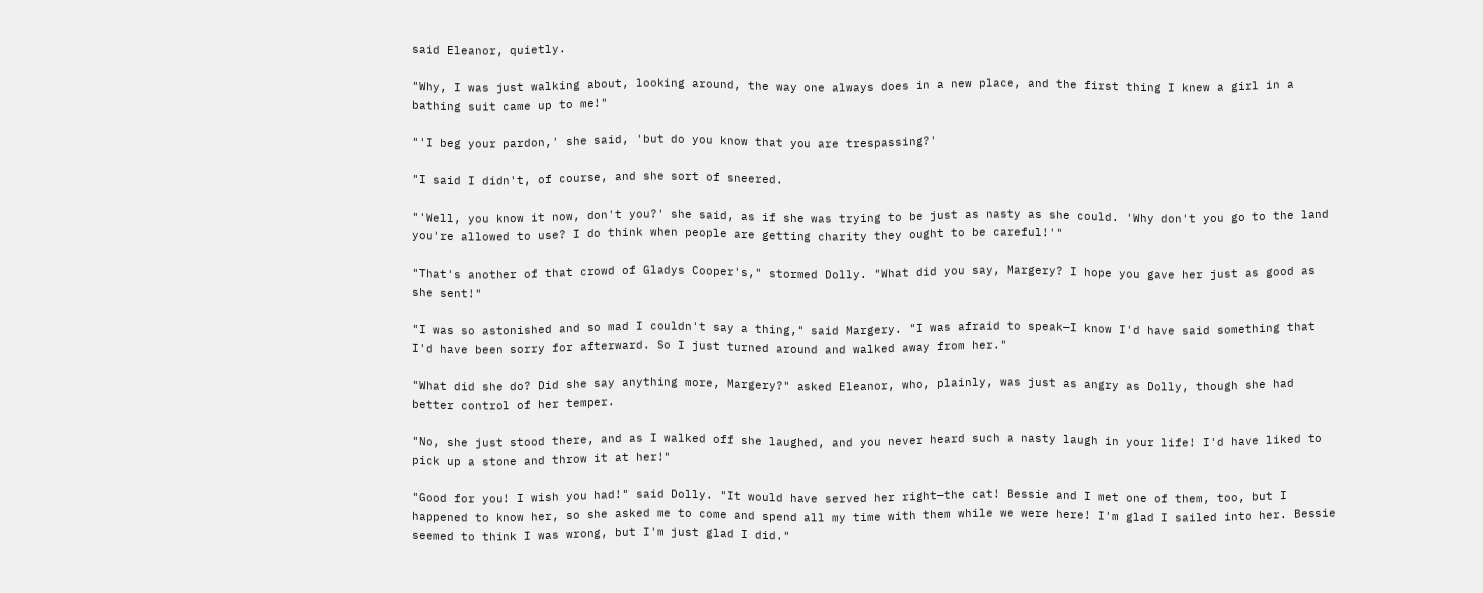said Eleanor, quietly.

"Why, I was just walking about, looking around, the way one always does in a new place, and the first thing I knew a girl in a bathing suit came up to me!"

"'I beg your pardon,' she said, 'but do you know that you are trespassing?'

"I said I didn't, of course, and she sort of sneered.

"'Well, you know it now, don't you?' she said, as if she was trying to be just as nasty as she could. 'Why don't you go to the land you're allowed to use? I do think when people are getting charity they ought to be careful!'"

"That's another of that crowd of Gladys Cooper's," stormed Dolly. "What did you say, Margery? I hope you gave her just as good as she sent!"

"I was so astonished and so mad I couldn't say a thing," said Margery. "I was afraid to speak—I know I'd have said something that I'd have been sorry for afterward. So I just turned around and walked away from her."

"What did she do? Did she say anything more, Margery?" asked Eleanor, who, plainly, was just as angry as Dolly, though she had better control of her temper.

"No, she just stood there, and as I walked off she laughed, and you never heard such a nasty laugh in your life! I'd have liked to pick up a stone and throw it at her!"

"Good for you! I wish you had!" said Dolly. "It would have served her right—the cat! Bessie and I met one of them, too, but I happened to know her, so she asked me to come and spend all my time with them while we were here! I'm glad I sailed into her. Bessie seemed to think I was wrong, but I'm just glad I did."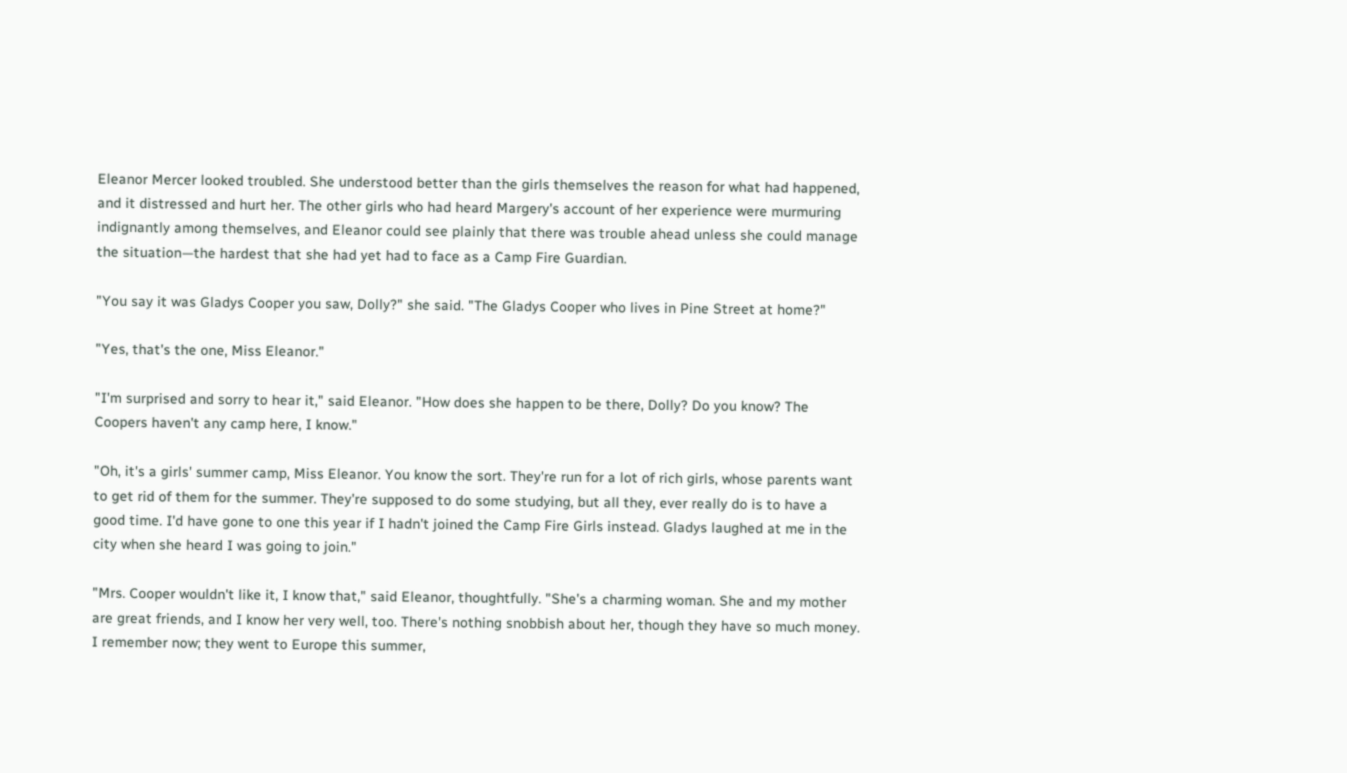Eleanor Mercer looked troubled. She understood better than the girls themselves the reason for what had happened, and it distressed and hurt her. The other girls who had heard Margery's account of her experience were murmuring indignantly among themselves, and Eleanor could see plainly that there was trouble ahead unless she could manage the situation—the hardest that she had yet had to face as a Camp Fire Guardian.

"You say it was Gladys Cooper you saw, Dolly?" she said. "The Gladys Cooper who lives in Pine Street at home?"

"Yes, that's the one, Miss Eleanor."

"I'm surprised and sorry to hear it," said Eleanor. "How does she happen to be there, Dolly? Do you know? The Coopers haven't any camp here, I know."

"Oh, it's a girls' summer camp, Miss Eleanor. You know the sort. They're run for a lot of rich girls, whose parents want to get rid of them for the summer. They're supposed to do some studying, but all they, ever really do is to have a good time. I'd have gone to one this year if I hadn't joined the Camp Fire Girls instead. Gladys laughed at me in the city when she heard I was going to join."

"Mrs. Cooper wouldn't like it, I know that," said Eleanor, thoughtfully. "She's a charming woman. She and my mother are great friends, and I know her very well, too. There's nothing snobbish about her, though they have so much money. I remember now; they went to Europe this summer,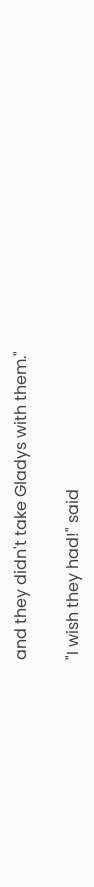and they didn't take Gladys with them."

"I wish they had!" said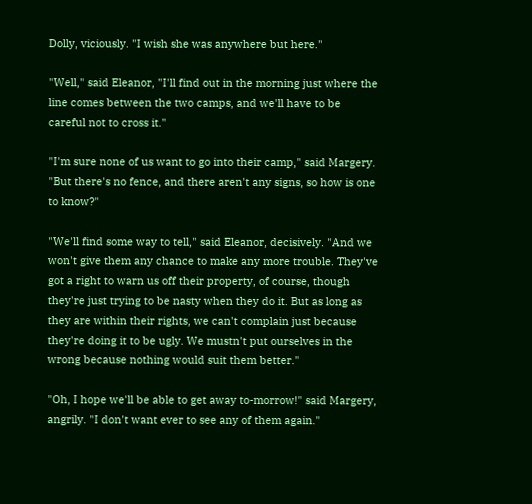Dolly, viciously. "I wish she was anywhere but here."

"Well," said Eleanor, "I'll find out in the morning just where the line comes between the two camps, and we'll have to be careful not to cross it."

"I'm sure none of us want to go into their camp," said Margery. "But there's no fence, and there aren't any signs, so how is one to know?"

"We'll find some way to tell," said Eleanor, decisively. "And we won't give them any chance to make any more trouble. They've got a right to warn us off their property, of course, though they're just trying to be nasty when they do it. But as long as they are within their rights, we can't complain just because they're doing it to be ugly. We mustn't put ourselves in the wrong because nothing would suit them better."

"Oh, I hope we'll be able to get away to-morrow!" said Margery, angrily. "I don't want ever to see any of them again."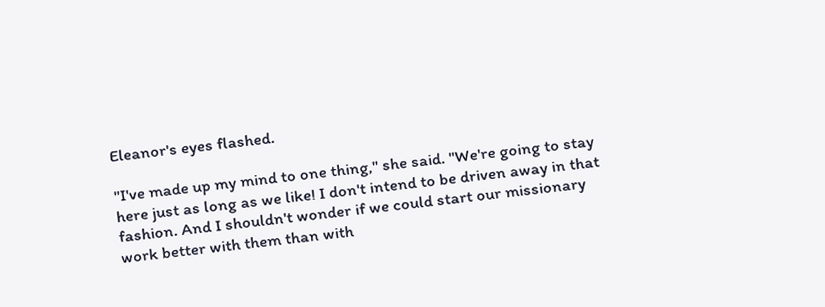Eleanor's eyes flashed.

"I've made up my mind to one thing," she said. "We're going to stay here just as long as we like! I don't intend to be driven away in that fashion. And I shouldn't wonder if we could start our missionary work better with them than with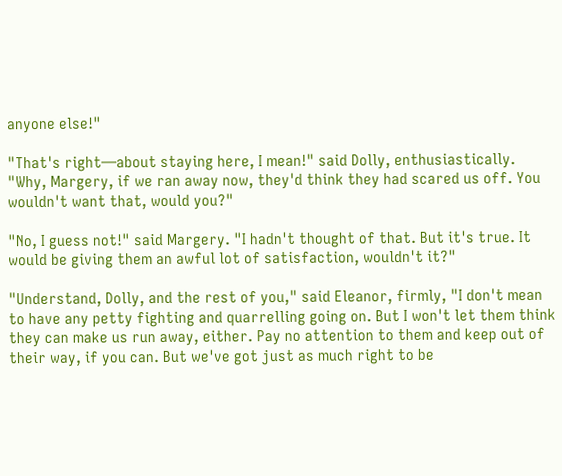anyone else!"

"That's right—about staying here, I mean!" said Dolly, enthusiastically. "Why, Margery, if we ran away now, they'd think they had scared us off. You wouldn't want that, would you?"

"No, I guess not!" said Margery. "I hadn't thought of that. But it's true. It would be giving them an awful lot of satisfaction, wouldn't it?"

"Understand, Dolly, and the rest of you," said Eleanor, firmly, "I don't mean to have any petty fighting and quarrelling going on. But I won't let them think they can make us run away, either. Pay no attention to them and keep out of their way, if you can. But we've got just as much right to be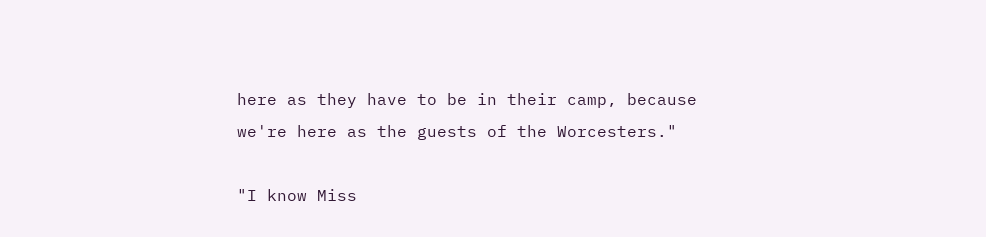here as they have to be in their camp, because we're here as the guests of the Worcesters."

"I know Miss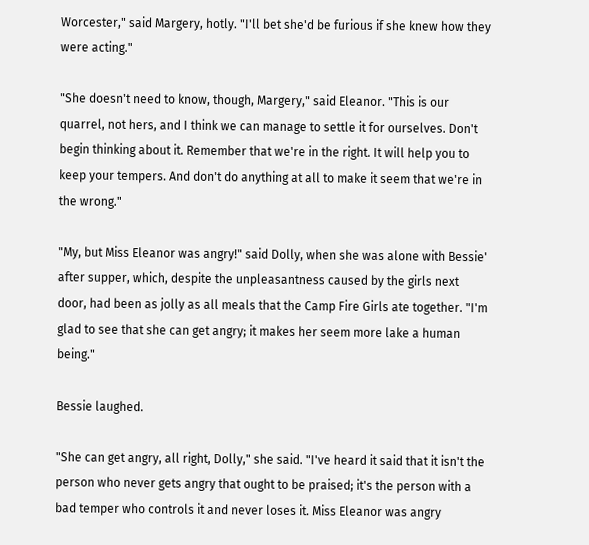Worcester," said Margery, hotly. "I'll bet she'd be furious if she knew how they were acting."

"She doesn't need to know, though, Margery," said Eleanor. "This is our quarrel, not hers, and I think we can manage to settle it for ourselves. Don't begin thinking about it. Remember that we're in the right. It will help you to keep your tempers. And don't do anything at all to make it seem that we're in the wrong."

"My, but Miss Eleanor was angry!" said Dolly, when she was alone with Bessie' after supper, which, despite the unpleasantness caused by the girls next door, had been as jolly as all meals that the Camp Fire Girls ate together. "I'm glad to see that she can get angry; it makes her seem more lake a human being."

Bessie laughed.

"She can get angry, all right, Dolly," she said. "I've heard it said that it isn't the person who never gets angry that ought to be praised; it's the person with a bad temper who controls it and never loses it. Miss Eleanor was angry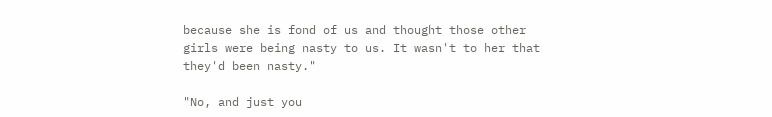because she is fond of us and thought those other girls were being nasty to us. It wasn't to her that they'd been nasty."

"No, and just you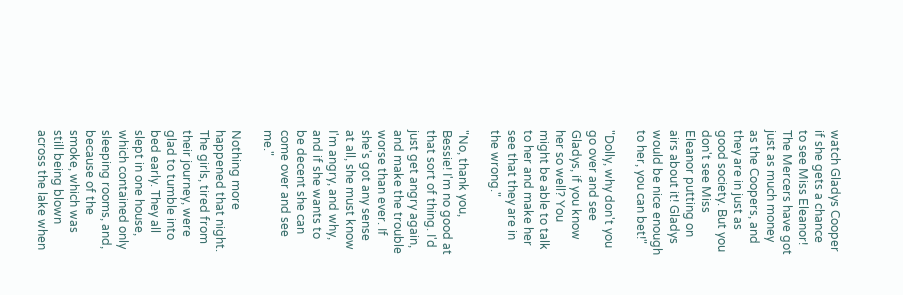watch Gladys Cooper if she gets a chance to see Miss Eleanor! The Mercers have got just as much money as the Coopers, and they are in just as good society. But you don't see Miss Eleanor putting on airs about it! Gladys would be nice enough to her, you can bet!"

"Dolly, why don't you go over and see Gladys, if you know her so well? You might be able to talk to her and make her see that they are in the wrong."

"No, thank you, Bessie! I'm no good at that sort of thing. I'd just get angry again, and make the trouble worse than ever. If she's got any sense at all, she must know I'm angry, and why, and if she wants to be decent she can come over and see me."

Nothing more happened that night. The girls, tired from their journey, were glad to tumble into bed early. They all slept in one house, which contained only sleeping rooms, and, because of the smoke, which was still being blown across the lake when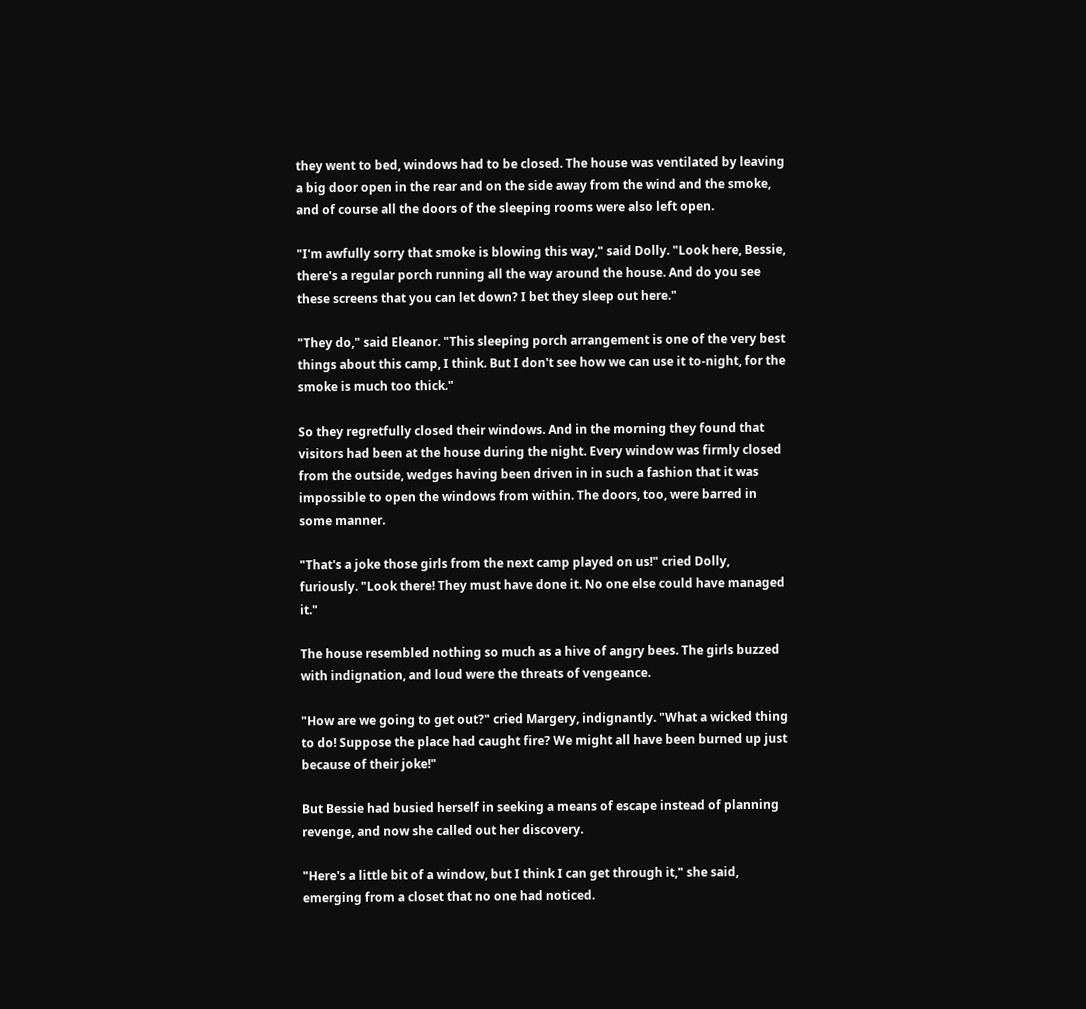they went to bed, windows had to be closed. The house was ventilated by leaving a big door open in the rear and on the side away from the wind and the smoke, and of course all the doors of the sleeping rooms were also left open.

"I'm awfully sorry that smoke is blowing this way," said Dolly. "Look here, Bessie, there's a regular porch running all the way around the house. And do you see these screens that you can let down? I bet they sleep out here."

"They do," said Eleanor. "This sleeping porch arrangement is one of the very best things about this camp, I think. But I don't see how we can use it to-night, for the smoke is much too thick."

So they regretfully closed their windows. And in the morning they found that visitors had been at the house during the night. Every window was firmly closed from the outside, wedges having been driven in in such a fashion that it was impossible to open the windows from within. The doors, too, were barred in some manner.

"That's a joke those girls from the next camp played on us!" cried Dolly, furiously. "Look there! They must have done it. No one else could have managed it."

The house resembled nothing so much as a hive of angry bees. The girls buzzed with indignation, and loud were the threats of vengeance.

"How are we going to get out?" cried Margery, indignantly. "What a wicked thing to do! Suppose the place had caught fire? We might all have been burned up just because of their joke!"

But Bessie had busied herself in seeking a means of escape instead of planning revenge, and now she called out her discovery.

"Here's a little bit of a window, but I think I can get through it," she said, emerging from a closet that no one had noticed.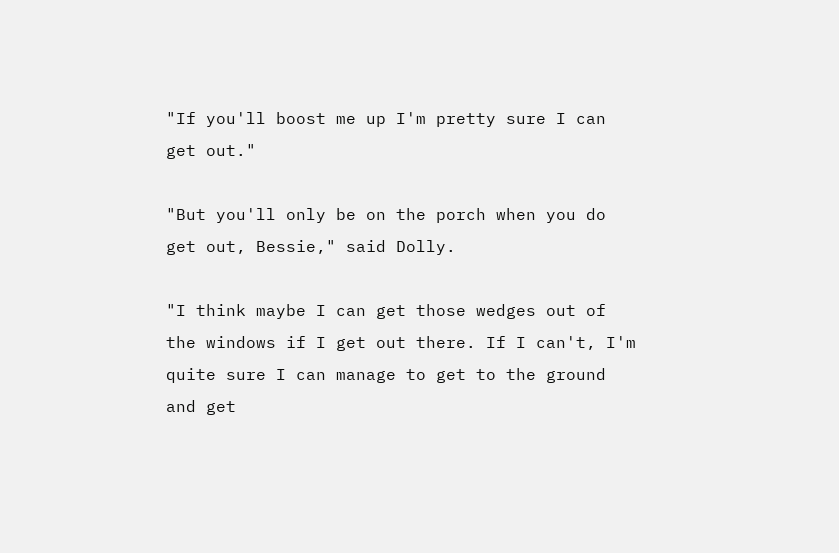"If you'll boost me up I'm pretty sure I can get out."

"But you'll only be on the porch when you do get out, Bessie," said Dolly.

"I think maybe I can get those wedges out of the windows if I get out there. If I can't, I'm quite sure I can manage to get to the ground and get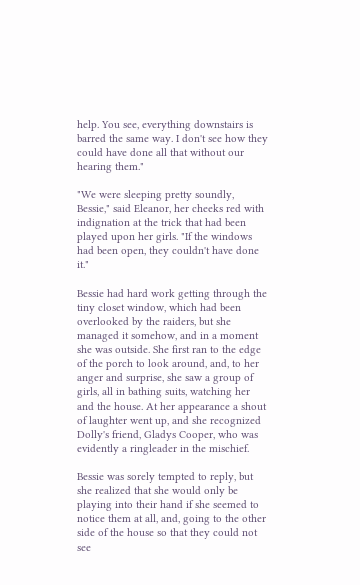help. You see, everything downstairs is barred the same way. I don't see how they could have done all that without our hearing them."

"We were sleeping pretty soundly, Bessie," said Eleanor, her cheeks red with indignation at the trick that had been played upon her girls. "If the windows had been open, they couldn't have done it."

Bessie had hard work getting through the tiny closet window, which had been overlooked by the raiders, but she managed it somehow, and in a moment she was outside. She first ran to the edge of the porch to look around, and, to her anger and surprise, she saw a group of girls, all in bathing suits, watching her and the house. At her appearance a shout of laughter went up, and she recognized Dolly's friend, Gladys Cooper, who was evidently a ringleader in the mischief.

Bessie was sorely tempted to reply, but she realized that she would only be playing into their hand if she seemed to notice them at all, and, going to the other side of the house so that they could not see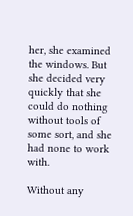her, she examined the windows. But she decided very quickly that she could do nothing without tools of some sort, and she had none to work with.

Without any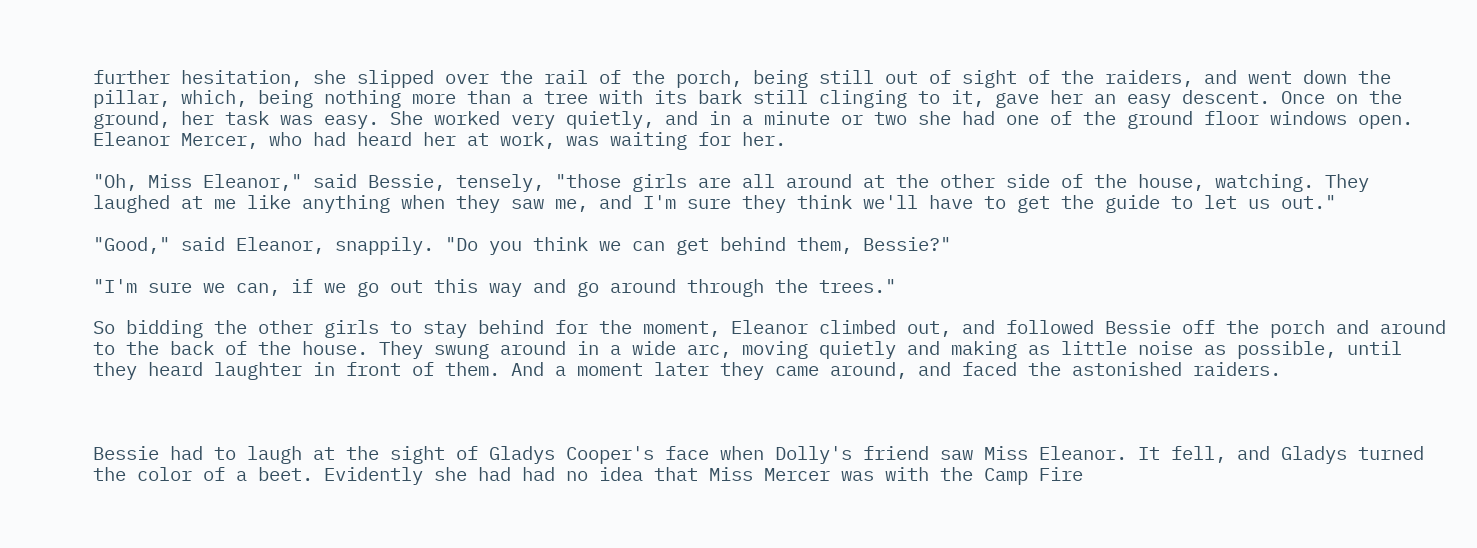further hesitation, she slipped over the rail of the porch, being still out of sight of the raiders, and went down the pillar, which, being nothing more than a tree with its bark still clinging to it, gave her an easy descent. Once on the ground, her task was easy. She worked very quietly, and in a minute or two she had one of the ground floor windows open. Eleanor Mercer, who had heard her at work, was waiting for her.

"Oh, Miss Eleanor," said Bessie, tensely, "those girls are all around at the other side of the house, watching. They laughed at me like anything when they saw me, and I'm sure they think we'll have to get the guide to let us out."

"Good," said Eleanor, snappily. "Do you think we can get behind them, Bessie?"

"I'm sure we can, if we go out this way and go around through the trees."

So bidding the other girls to stay behind for the moment, Eleanor climbed out, and followed Bessie off the porch and around to the back of the house. They swung around in a wide arc, moving quietly and making as little noise as possible, until they heard laughter in front of them. And a moment later they came around, and faced the astonished raiders.



Bessie had to laugh at the sight of Gladys Cooper's face when Dolly's friend saw Miss Eleanor. It fell, and Gladys turned the color of a beet. Evidently she had had no idea that Miss Mercer was with the Camp Fire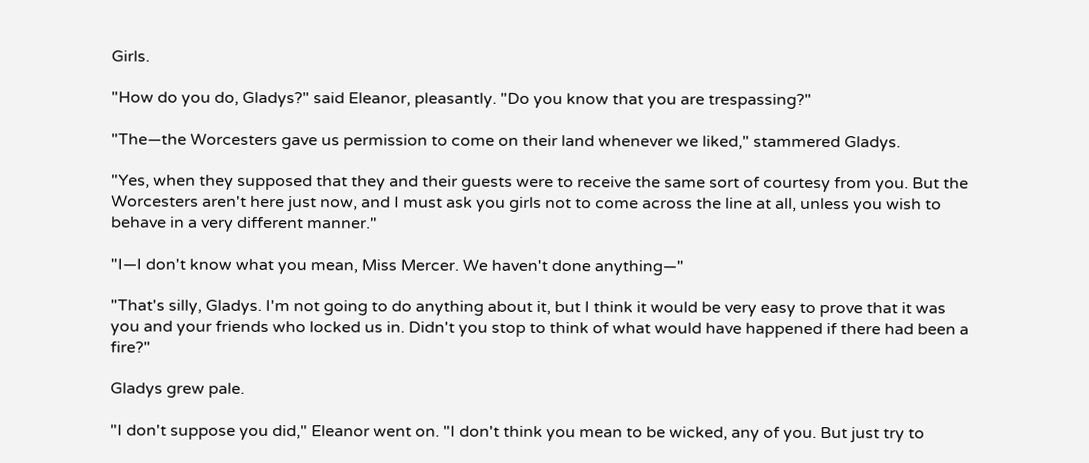Girls.

"How do you do, Gladys?" said Eleanor, pleasantly. "Do you know that you are trespassing?"

"The—the Worcesters gave us permission to come on their land whenever we liked," stammered Gladys.

"Yes, when they supposed that they and their guests were to receive the same sort of courtesy from you. But the Worcesters aren't here just now, and I must ask you girls not to come across the line at all, unless you wish to behave in a very different manner."

"I—I don't know what you mean, Miss Mercer. We haven't done anything—"

"That's silly, Gladys. I'm not going to do anything about it, but I think it would be very easy to prove that it was you and your friends who locked us in. Didn't you stop to think of what would have happened if there had been a fire?"

Gladys grew pale.

"I don't suppose you did," Eleanor went on. "I don't think you mean to be wicked, any of you. But just try to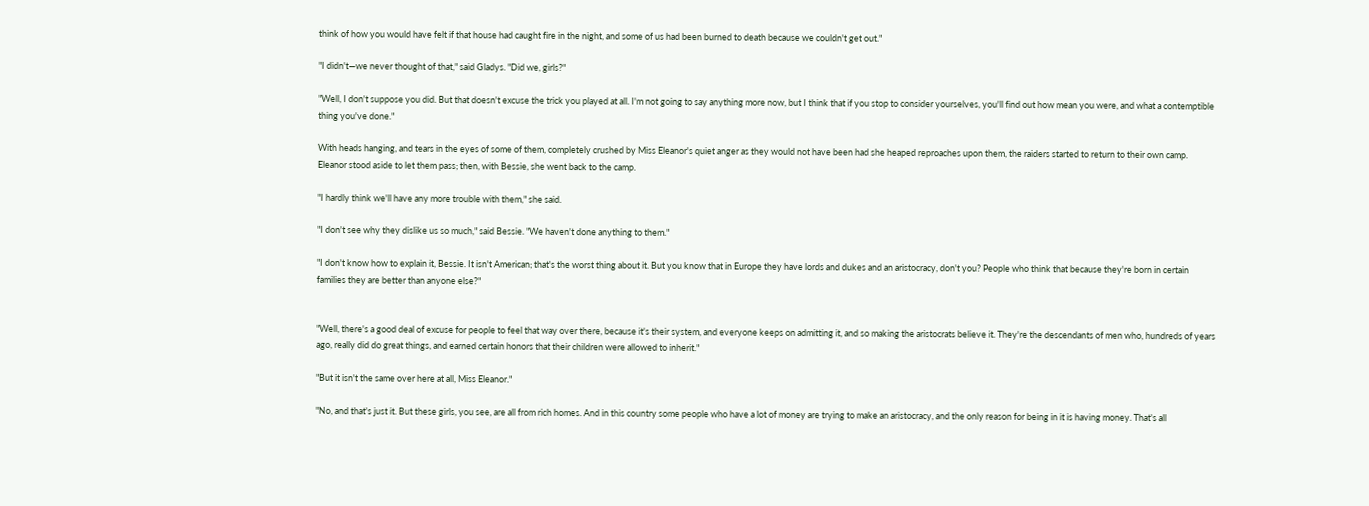think of how you would have felt if that house had caught fire in the night, and some of us had been burned to death because we couldn't get out."

"I didn't—we never thought of that," said Gladys. "Did we, girls?"

"Well, I don't suppose you did. But that doesn't excuse the trick you played at all. I'm not going to say anything more now, but I think that if you stop to consider yourselves, you'll find out how mean you were, and what a contemptible thing you've done."

With heads hanging, and tears in the eyes of some of them, completely crushed by Miss Eleanor's quiet anger as they would not have been had she heaped reproaches upon them, the raiders started to return to their own camp. Eleanor stood aside to let them pass; then, with Bessie, she went back to the camp.

"I hardly think we'll have any more trouble with them," she said.

"I don't see why they dislike us so much," said Bessie. "We haven't done anything to them."

"I don't know how to explain it, Bessie. It isn't American; that's the worst thing about it. But you know that in Europe they have lords and dukes and an aristocracy, don't you? People who think that because they're born in certain families they are better than anyone else?"


"Well, there's a good deal of excuse for people to feel that way over there, because it's their system, and everyone keeps on admitting it, and so making the aristocrats believe it. They're the descendants of men who, hundreds of years ago, really did do great things, and earned certain honors that their children were allowed to inherit."

"But it isn't the same over here at all, Miss Eleanor."

"No, and that's just it. But these girls, you see, are all from rich homes. And in this country some people who have a lot of money are trying to make an aristocracy, and the only reason for being in it is having money. That's all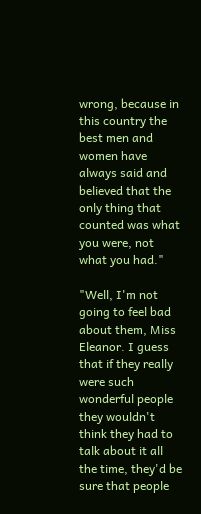wrong, because in this country the best men and women have always said and believed that the only thing that counted was what you were, not what you had."

"Well, I'm not going to feel bad about them, Miss Eleanor. I guess that if they really were such wonderful people they wouldn't think they had to talk about it all the time, they'd be sure that people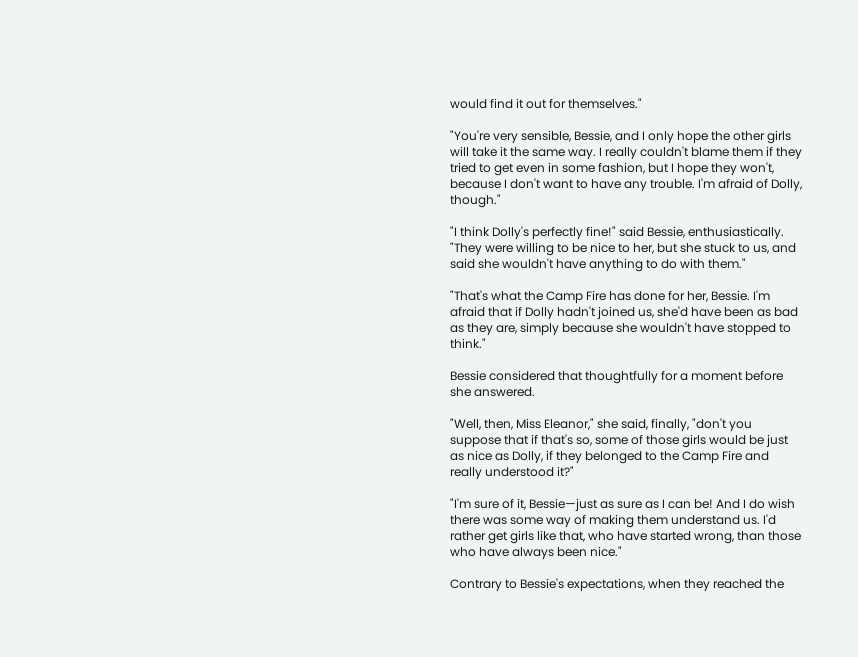would find it out for themselves."

"You're very sensible, Bessie, and I only hope the other girls will take it the same way. I really couldn't blame them if they tried to get even in some fashion, but I hope they won't, because I don't want to have any trouble. I'm afraid of Dolly, though."

"I think Dolly's perfectly fine!" said Bessie, enthusiastically. "They were willing to be nice to her, but she stuck to us, and said she wouldn't have anything to do with them."

"That's what the Camp Fire has done for her, Bessie. I'm afraid that if Dolly hadn't joined us, she'd have been as bad as they are, simply because she wouldn't have stopped to think."

Bessie considered that thoughtfully for a moment before she answered.

"Well, then, Miss Eleanor," she said, finally, "don't you suppose that if that's so, some of those girls would be just as nice as Dolly, if they belonged to the Camp Fire and really understood it?"

"I'm sure of it, Bessie—just as sure as I can be! And I do wish there was some way of making them understand us. I'd rather get girls like that, who have started wrong, than those who have always been nice."

Contrary to Bessie's expectations, when they reached the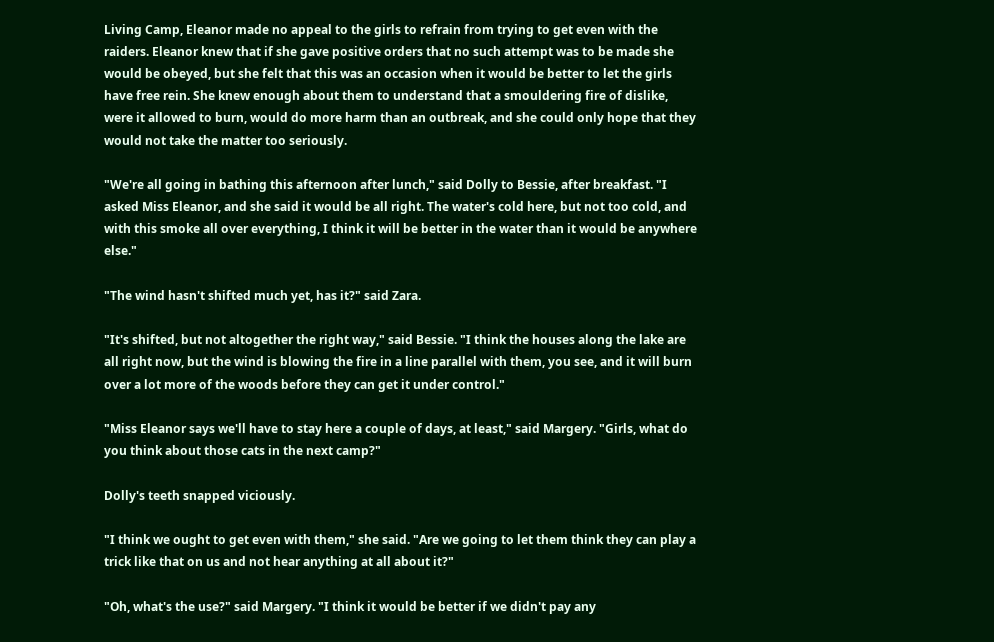Living Camp, Eleanor made no appeal to the girls to refrain from trying to get even with the raiders. Eleanor knew that if she gave positive orders that no such attempt was to be made she would be obeyed, but she felt that this was an occasion when it would be better to let the girls have free rein. She knew enough about them to understand that a smouldering fire of dislike, were it allowed to burn, would do more harm than an outbreak, and she could only hope that they would not take the matter too seriously.

"We're all going in bathing this afternoon after lunch," said Dolly to Bessie, after breakfast. "I asked Miss Eleanor, and she said it would be all right. The water's cold here, but not too cold, and with this smoke all over everything, I think it will be better in the water than it would be anywhere else."

"The wind hasn't shifted much yet, has it?" said Zara.

"It's shifted, but not altogether the right way," said Bessie. "I think the houses along the lake are all right now, but the wind is blowing the fire in a line parallel with them, you see, and it will burn over a lot more of the woods before they can get it under control."

"Miss Eleanor says we'll have to stay here a couple of days, at least," said Margery. "Girls, what do you think about those cats in the next camp?"

Dolly's teeth snapped viciously.

"I think we ought to get even with them," she said. "Are we going to let them think they can play a trick like that on us and not hear anything at all about it?"

"Oh, what's the use?" said Margery. "I think it would be better if we didn't pay any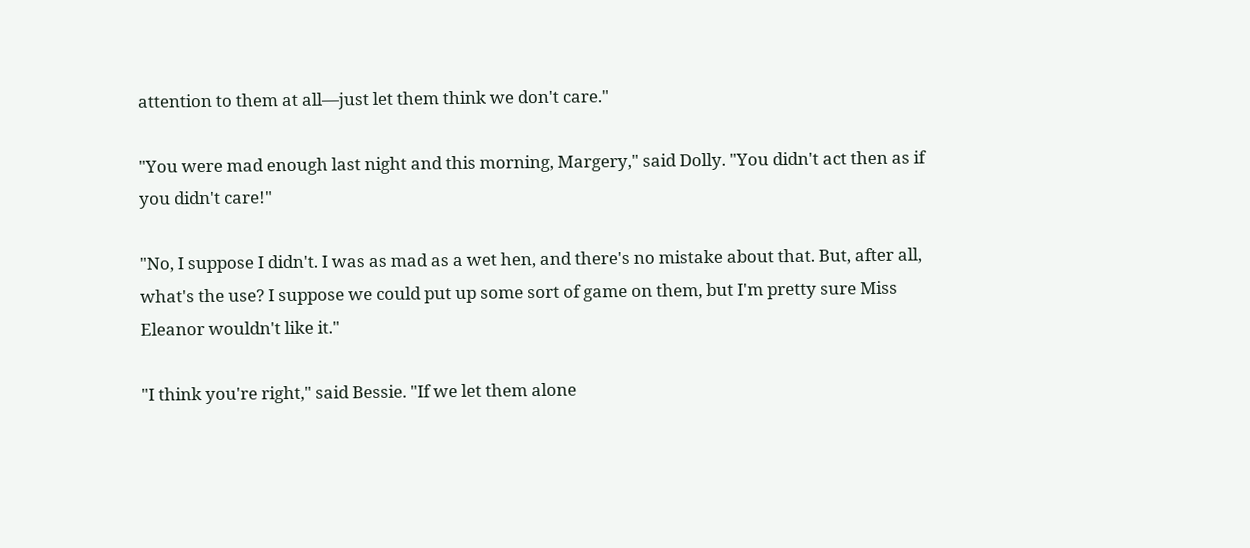attention to them at all—just let them think we don't care."

"You were mad enough last night and this morning, Margery," said Dolly. "You didn't act then as if you didn't care!"

"No, I suppose I didn't. I was as mad as a wet hen, and there's no mistake about that. But, after all, what's the use? I suppose we could put up some sort of game on them, but I'm pretty sure Miss Eleanor wouldn't like it."

"I think you're right," said Bessie. "If we let them alone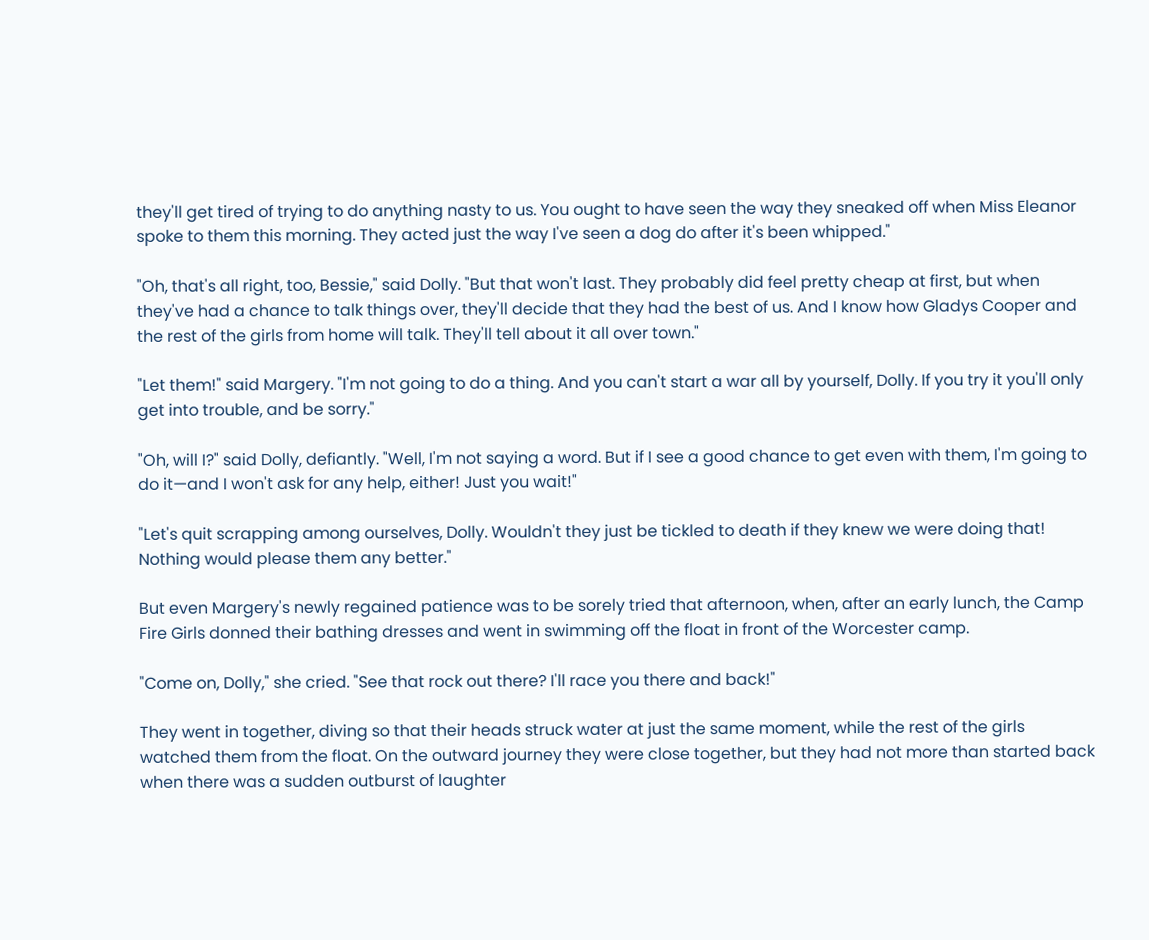they'll get tired of trying to do anything nasty to us. You ought to have seen the way they sneaked off when Miss Eleanor spoke to them this morning. They acted just the way I've seen a dog do after it's been whipped."

"Oh, that's all right, too, Bessie," said Dolly. "But that won't last. They probably did feel pretty cheap at first, but when they've had a chance to talk things over, they'll decide that they had the best of us. And I know how Gladys Cooper and the rest of the girls from home will talk. They'll tell about it all over town."

"Let them!" said Margery. "I'm not going to do a thing. And you can't start a war all by yourself, Dolly. If you try it you'll only get into trouble, and be sorry."

"Oh, will I?" said Dolly, defiantly. "Well, I'm not saying a word. But if I see a good chance to get even with them, I'm going to do it—and I won't ask for any help, either! Just you wait!"

"Let's quit scrapping among ourselves, Dolly. Wouldn't they just be tickled to death if they knew we were doing that! Nothing would please them any better."

But even Margery's newly regained patience was to be sorely tried that afternoon, when, after an early lunch, the Camp Fire Girls donned their bathing dresses and went in swimming off the float in front of the Worcester camp.

"Come on, Dolly," she cried. "See that rock out there? I'll race you there and back!"

They went in together, diving so that their heads struck water at just the same moment, while the rest of the girls watched them from the float. On the outward journey they were close together, but they had not more than started back when there was a sudden outburst of laughter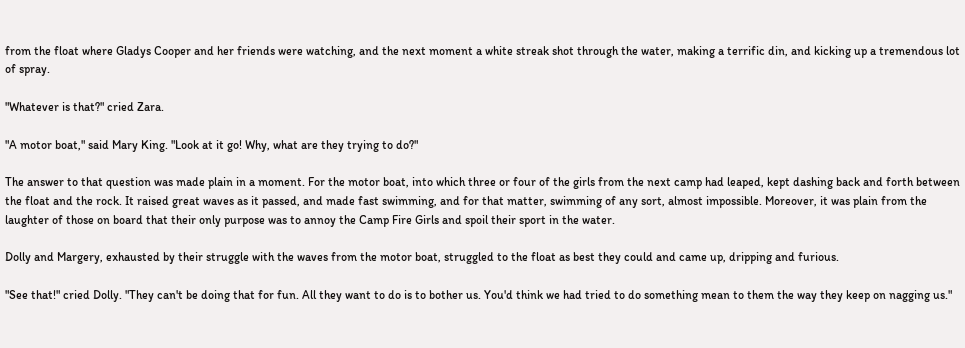from the float where Gladys Cooper and her friends were watching, and the next moment a white streak shot through the water, making a terrific din, and kicking up a tremendous lot of spray.

"Whatever is that?" cried Zara.

"A motor boat," said Mary King. "Look at it go! Why, what are they trying to do?"

The answer to that question was made plain in a moment. For the motor boat, into which three or four of the girls from the next camp had leaped, kept dashing back and forth between the float and the rock. It raised great waves as it passed, and made fast swimming, and for that matter, swimming of any sort, almost impossible. Moreover, it was plain from the laughter of those on board that their only purpose was to annoy the Camp Fire Girls and spoil their sport in the water.

Dolly and Margery, exhausted by their struggle with the waves from the motor boat, struggled to the float as best they could and came up, dripping and furious.

"See that!" cried Dolly. "They can't be doing that for fun. All they want to do is to bother us. You'd think we had tried to do something mean to them the way they keep on nagging us."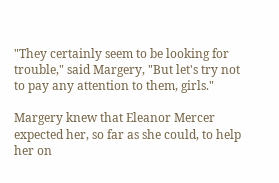"They certainly seem to be looking for trouble," said Margery, "But let's try not to pay any attention to them, girls."

Margery knew that Eleanor Mercer expected her, so far as she could, to help her on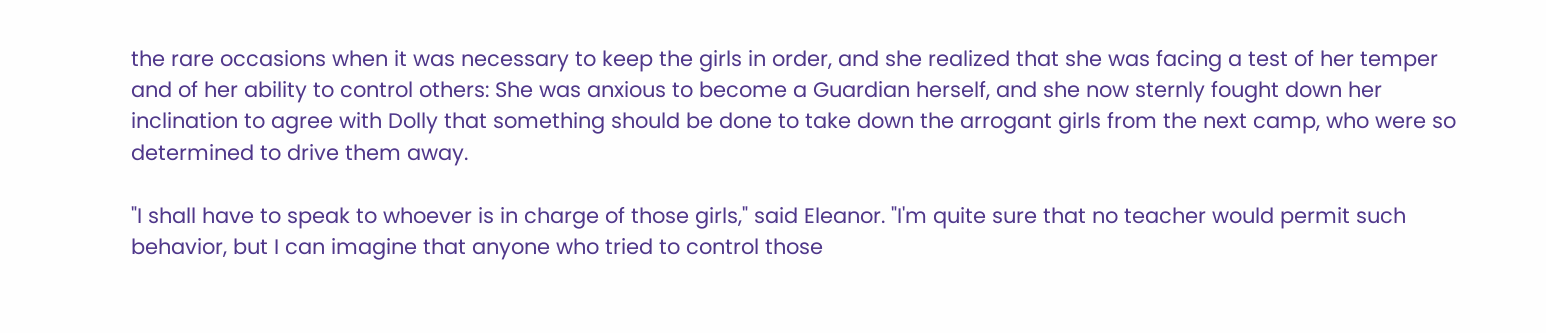the rare occasions when it was necessary to keep the girls in order, and she realized that she was facing a test of her temper and of her ability to control others: She was anxious to become a Guardian herself, and she now sternly fought down her inclination to agree with Dolly that something should be done to take down the arrogant girls from the next camp, who were so determined to drive them away.

"I shall have to speak to whoever is in charge of those girls," said Eleanor. "I'm quite sure that no teacher would permit such behavior, but I can imagine that anyone who tried to control those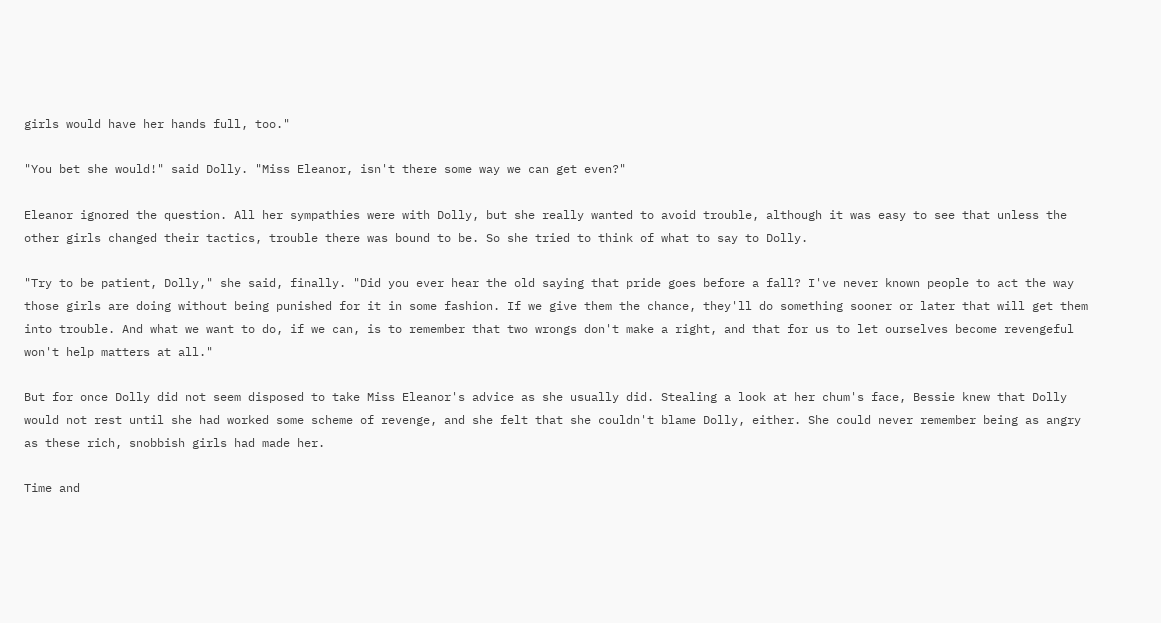girls would have her hands full, too."

"You bet she would!" said Dolly. "Miss Eleanor, isn't there some way we can get even?"

Eleanor ignored the question. All her sympathies were with Dolly, but she really wanted to avoid trouble, although it was easy to see that unless the other girls changed their tactics, trouble there was bound to be. So she tried to think of what to say to Dolly.

"Try to be patient, Dolly," she said, finally. "Did you ever hear the old saying that pride goes before a fall? I've never known people to act the way those girls are doing without being punished for it in some fashion. If we give them the chance, they'll do something sooner or later that will get them into trouble. And what we want to do, if we can, is to remember that two wrongs don't make a right, and that for us to let ourselves become revengeful won't help matters at all."

But for once Dolly did not seem disposed to take Miss Eleanor's advice as she usually did. Stealing a look at her chum's face, Bessie knew that Dolly would not rest until she had worked some scheme of revenge, and she felt that she couldn't blame Dolly, either. She could never remember being as angry as these rich, snobbish girls had made her.

Time and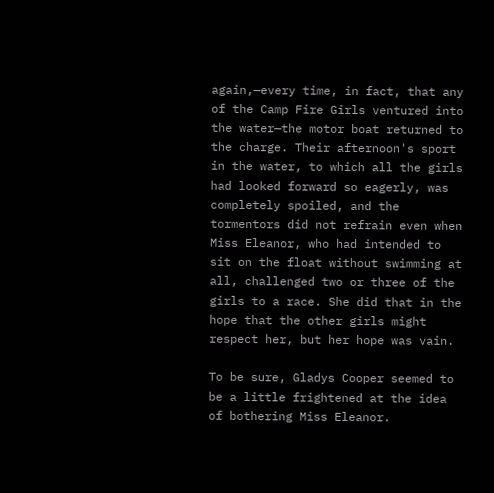again,—every time, in fact, that any of the Camp Fire Girls ventured into the water—the motor boat returned to the charge. Their afternoon's sport in the water, to which all the girls had looked forward so eagerly, was completely spoiled, and the tormentors did not refrain even when Miss Eleanor, who had intended to sit on the float without swimming at all, challenged two or three of the girls to a race. She did that in the hope that the other girls might respect her, but her hope was vain.

To be sure, Gladys Cooper seemed to be a little frightened at the idea of bothering Miss Eleanor.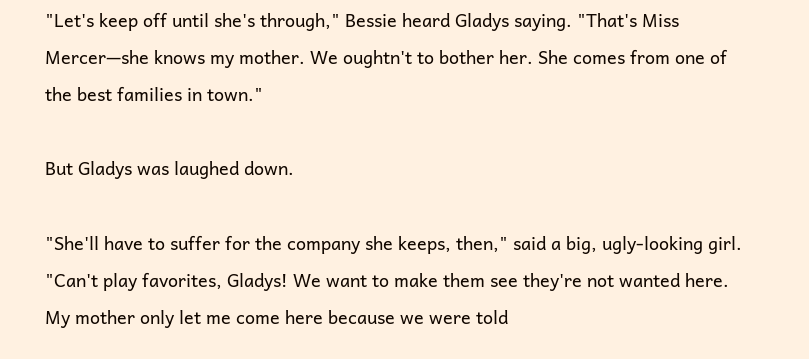"Let's keep off until she's through," Bessie heard Gladys saying. "That's Miss Mercer—she knows my mother. We oughtn't to bother her. She comes from one of the best families in town."

But Gladys was laughed down.

"She'll have to suffer for the company she keeps, then," said a big, ugly-looking girl. "Can't play favorites, Gladys! We want to make them see they're not wanted here. My mother only let me come here because we were told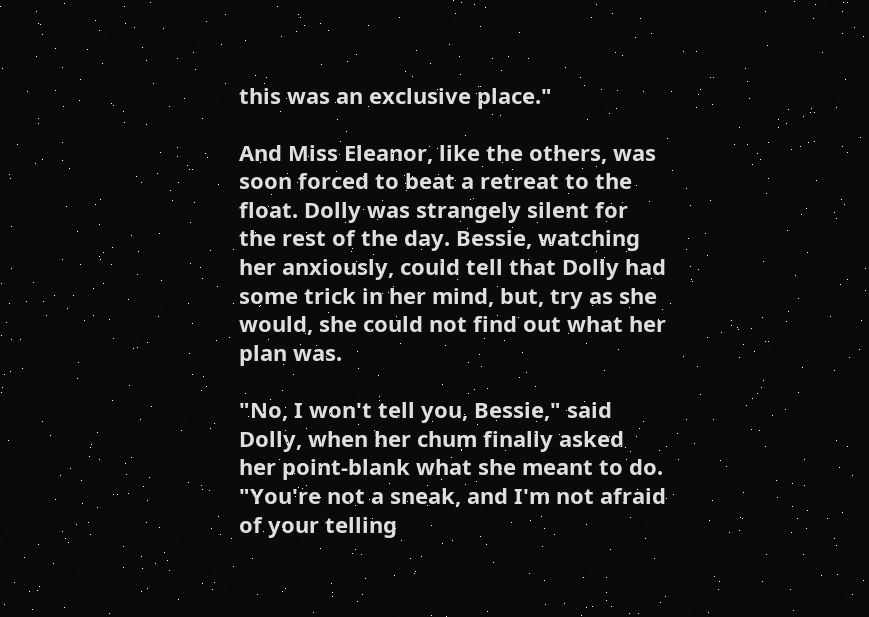this was an exclusive place."

And Miss Eleanor, like the others, was soon forced to beat a retreat to the float. Dolly was strangely silent for the rest of the day. Bessie, watching her anxiously, could tell that Dolly had some trick in her mind, but, try as she would, she could not find out what her plan was.

"No, I won't tell you, Bessie," said Dolly, when her chum finally asked her point-blank what she meant to do. "You're not a sneak, and I'm not afraid of your telling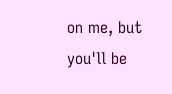on me, but you'll be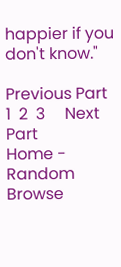happier if you don't know."

Previous Part     1  2  3     Next Part
Home - Random Browse